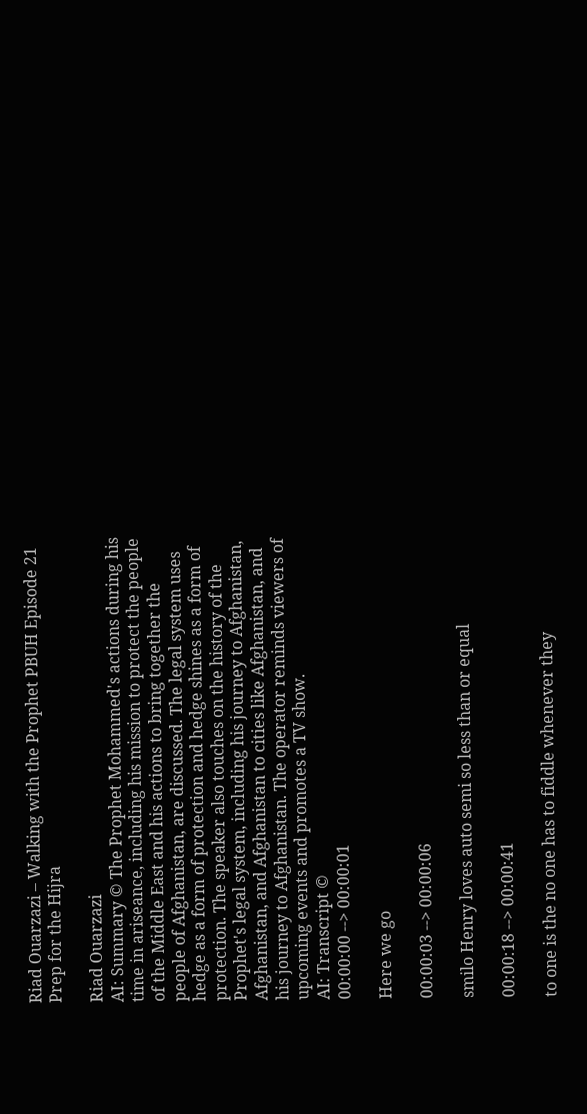Riad Ouarzazi – Walking with the Prophet PBUH Episode 21 Prep for the Hijra

Riad Ouarzazi
AI: Summary © The Prophet Mohammed's actions during his time in ariseance, including his mission to protect the people of the Middle East and his actions to bring together the people of Afghanistan, are discussed. The legal system uses hedge as a form of protection and hedge shines as a form of protection. The speaker also touches on the history of the Prophet's legal system, including his journey to Afghanistan, Afghanistan, and Afghanistan to cities like Afghanistan, and his journey to Afghanistan. The operator reminds viewers of upcoming events and promotes a TV show.
AI: Transcript ©
00:00:00 --> 00:00:01

Here we go

00:00:03 --> 00:00:06

smilo Henry loves auto semi so less than or equal

00:00:18 --> 00:00:41

to one is the no one has to fiddle whenever they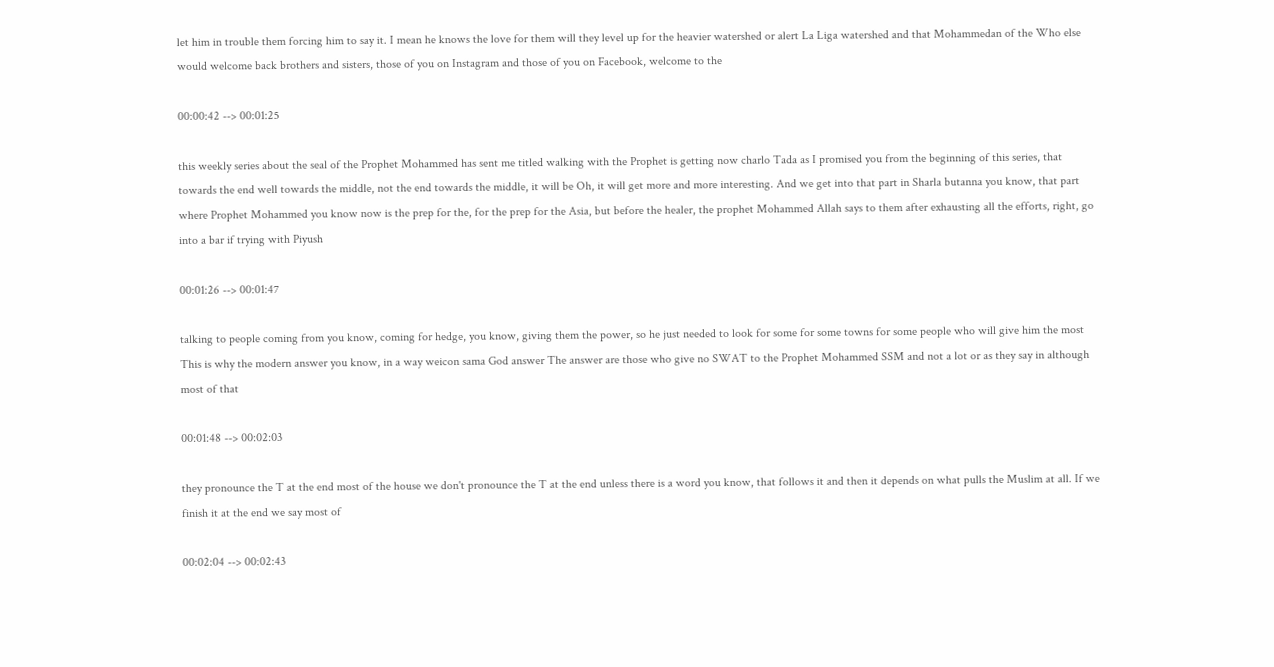let him in trouble them forcing him to say it. I mean he knows the love for them will they level up for the heavier watershed or alert La Liga watershed and that Mohammedan of the Who else would welcome back brothers and sisters, those of you on Instagram and those of you on Facebook, welcome to the

00:00:42 --> 00:01:25

this weekly series about the seal of the Prophet Mohammed has sent me titled walking with the Prophet is getting now charlo Tada as I promised you from the beginning of this series, that towards the end well towards the middle, not the end towards the middle, it will be Oh, it will get more and more interesting. And we get into that part in Sharla butanna you know, that part where Prophet Mohammed you know now is the prep for the, for the prep for the Asia, but before the healer, the prophet Mohammed Allah says to them after exhausting all the efforts, right, go into a bar if trying with Piyush

00:01:26 --> 00:01:47

talking to people coming from you know, coming for hedge, you know, giving them the power, so he just needed to look for some for some towns for some people who will give him the most This is why the modern answer you know, in a way weicon sama God answer The answer are those who give no SWAT to the Prophet Mohammed SSM and not a lot or as they say in although most of that

00:01:48 --> 00:02:03

they pronounce the T at the end most of the house we don't pronounce the T at the end unless there is a word you know, that follows it and then it depends on what pulls the Muslim at all. If we finish it at the end we say most of

00:02:04 --> 00:02:43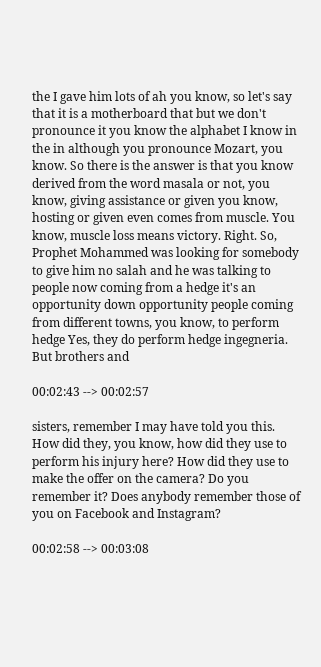the I gave him lots of ah you know, so let's say that it is a motherboard that but we don't pronounce it you know the alphabet I know in the in although you pronounce Mozart, you know. So there is the answer is that you know derived from the word masala or not, you know, giving assistance or given you know, hosting or given even comes from muscle. You know, muscle loss means victory. Right. So, Prophet Mohammed was looking for somebody to give him no salah and he was talking to people now coming from a hedge it's an opportunity down opportunity people coming from different towns, you know, to perform hedge Yes, they do perform hedge ingegneria. But brothers and

00:02:43 --> 00:02:57

sisters, remember I may have told you this. How did they, you know, how did they use to perform his injury here? How did they use to make the offer on the camera? Do you remember it? Does anybody remember those of you on Facebook and Instagram?

00:02:58 --> 00:03:08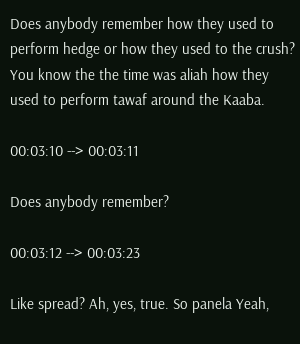Does anybody remember how they used to perform hedge or how they used to the crush? You know the the time was aliah how they used to perform tawaf around the Kaaba.

00:03:10 --> 00:03:11

Does anybody remember?

00:03:12 --> 00:03:23

Like spread? Ah, yes, true. So panela Yeah,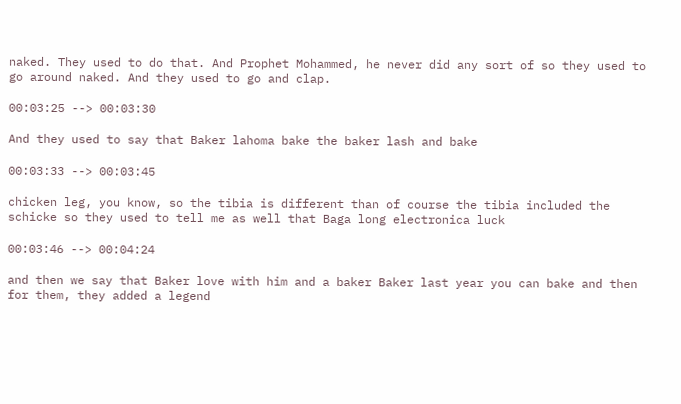naked. They used to do that. And Prophet Mohammed, he never did any sort of so they used to go around naked. And they used to go and clap.

00:03:25 --> 00:03:30

And they used to say that Baker lahoma bake the baker lash and bake

00:03:33 --> 00:03:45

chicken leg, you know, so the tibia is different than of course the tibia included the schicke so they used to tell me as well that Baga long electronica luck

00:03:46 --> 00:04:24

and then we say that Baker love with him and a baker Baker last year you can bake and then for them, they added a legend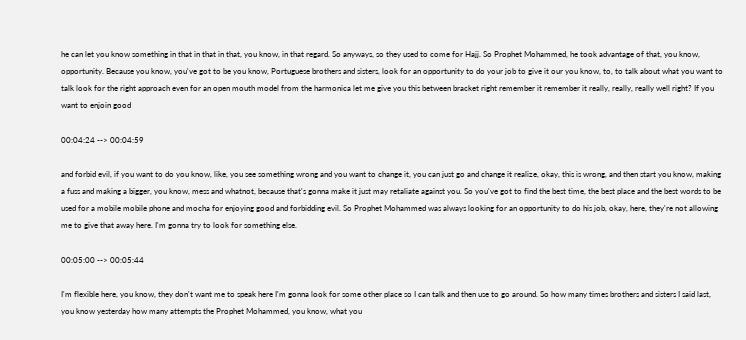he can let you know something in that in that in that, you know, in that regard. So anyways, so they used to come for Hajj. So Prophet Mohammed, he took advantage of that, you know, opportunity. Because you know, you've got to be you know, Portuguese brothers and sisters, look for an opportunity to do your job to give it our you know, to, to talk about what you want to talk look for the right approach even for an open mouth model from the harmonica let me give you this between bracket right remember it remember it really, really, really well right? If you want to enjoin good

00:04:24 --> 00:04:59

and forbid evil, if you want to do you know, like, you see something wrong and you want to change it, you can just go and change it realize, okay, this is wrong, and then start you know, making a fuss and making a bigger, you know, mess and whatnot, because that's gonna make it just may retaliate against you. So you've got to find the best time, the best place and the best words to be used for a mobile mobile phone and mocha for enjoying good and forbidding evil. So Prophet Mohammed was always looking for an opportunity to do his job, okay, here, they're not allowing me to give that away here. I'm gonna try to look for something else.

00:05:00 --> 00:05:44

I'm flexible here, you know, they don't want me to speak here I'm gonna look for some other place so I can talk and then use to go around. So how many times brothers and sisters I said last, you know yesterday how many attempts the Prophet Mohammed, you know, what you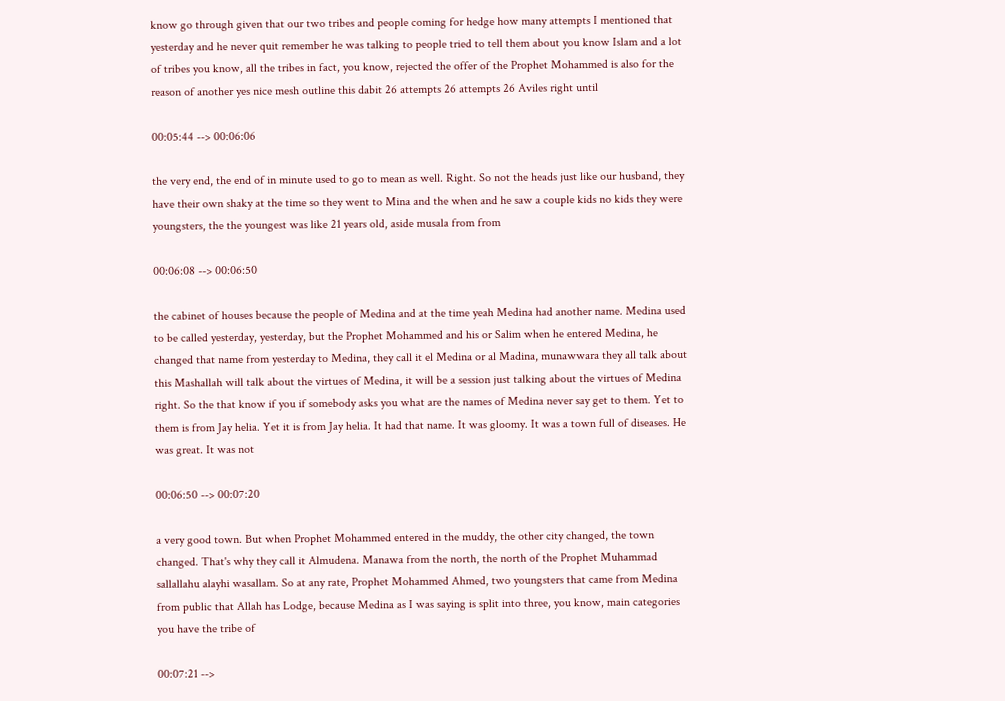know go through given that our two tribes and people coming for hedge how many attempts I mentioned that yesterday and he never quit remember he was talking to people tried to tell them about you know Islam and a lot of tribes you know, all the tribes in fact, you know, rejected the offer of the Prophet Mohammed is also for the reason of another yes nice mesh outline this dabit 26 attempts 26 attempts 26 Aviles right until

00:05:44 --> 00:06:06

the very end, the end of in minute used to go to mean as well. Right. So not the heads just like our husband, they have their own shaky at the time so they went to Mina and the when and he saw a couple kids no kids they were youngsters, the the youngest was like 21 years old, aside musala from from

00:06:08 --> 00:06:50

the cabinet of houses because the people of Medina and at the time yeah Medina had another name. Medina used to be called yesterday, yesterday, but the Prophet Mohammed and his or Salim when he entered Medina, he changed that name from yesterday to Medina, they call it el Medina or al Madina, munawwara they all talk about this Mashallah will talk about the virtues of Medina, it will be a session just talking about the virtues of Medina right. So the that know if you if somebody asks you what are the names of Medina never say get to them. Yet to them is from Jay helia. Yet it is from Jay helia. It had that name. It was gloomy. It was a town full of diseases. He was great. It was not

00:06:50 --> 00:07:20

a very good town. But when Prophet Mohammed entered in the muddy, the other city changed, the town changed. That's why they call it Almudena. Manawa from the north, the north of the Prophet Muhammad sallallahu alayhi wasallam. So at any rate, Prophet Mohammed Ahmed, two youngsters that came from Medina from public that Allah has Lodge, because Medina as I was saying is split into three, you know, main categories you have the tribe of

00:07:21 -->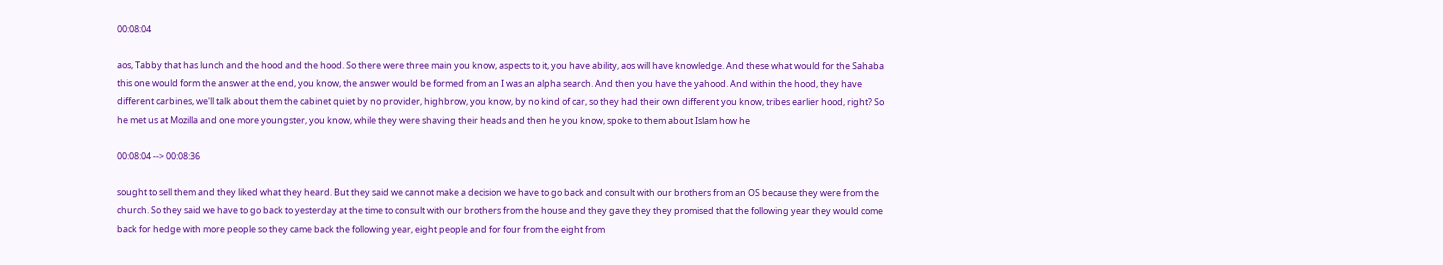00:08:04

aos, Tabby that has lunch and the hood and the hood. So there were three main you know, aspects to it, you have ability, aos will have knowledge. And these what would for the Sahaba this one would form the answer at the end, you know, the answer would be formed from an I was an alpha search. And then you have the yahood. And within the hood, they have different carbines, we'll talk about them the cabinet quiet by no provider, highbrow, you know, by no kind of car, so they had their own different you know, tribes earlier hood, right? So he met us at Mozilla and one more youngster, you know, while they were shaving their heads and then he you know, spoke to them about Islam how he

00:08:04 --> 00:08:36

sought to sell them and they liked what they heard. But they said we cannot make a decision we have to go back and consult with our brothers from an OS because they were from the church. So they said we have to go back to yesterday at the time to consult with our brothers from the house and they gave they they promised that the following year they would come back for hedge with more people so they came back the following year, eight people and for four from the eight from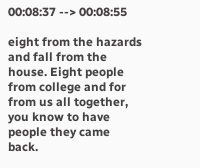00:08:37 --> 00:08:55

eight from the hazards and fall from the house. Eight people from college and for from us all together, you know to have people they came back.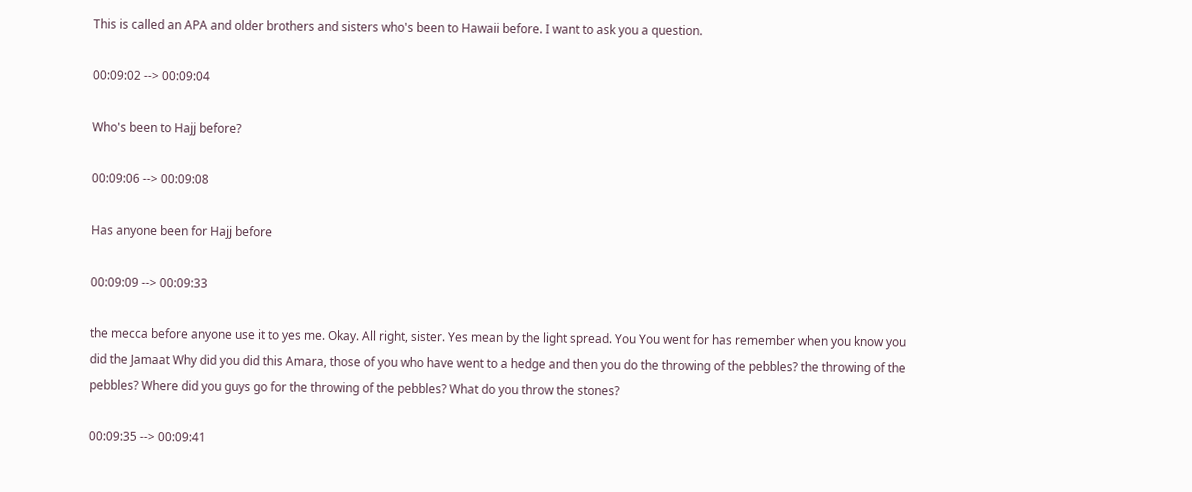This is called an APA and older brothers and sisters who's been to Hawaii before. I want to ask you a question.

00:09:02 --> 00:09:04

Who's been to Hajj before?

00:09:06 --> 00:09:08

Has anyone been for Hajj before

00:09:09 --> 00:09:33

the mecca before anyone use it to yes me. Okay. All right, sister. Yes mean by the light spread. You You went for has remember when you know you did the Jamaat Why did you did this Amara, those of you who have went to a hedge and then you do the throwing of the pebbles? the throwing of the pebbles? Where did you guys go for the throwing of the pebbles? What do you throw the stones?

00:09:35 --> 00:09:41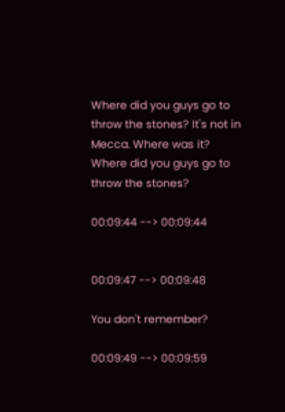Where did you guys go to throw the stones? It's not in Mecca. Where was it? Where did you guys go to throw the stones?

00:09:44 --> 00:09:44


00:09:47 --> 00:09:48

You don't remember?

00:09:49 --> 00:09:59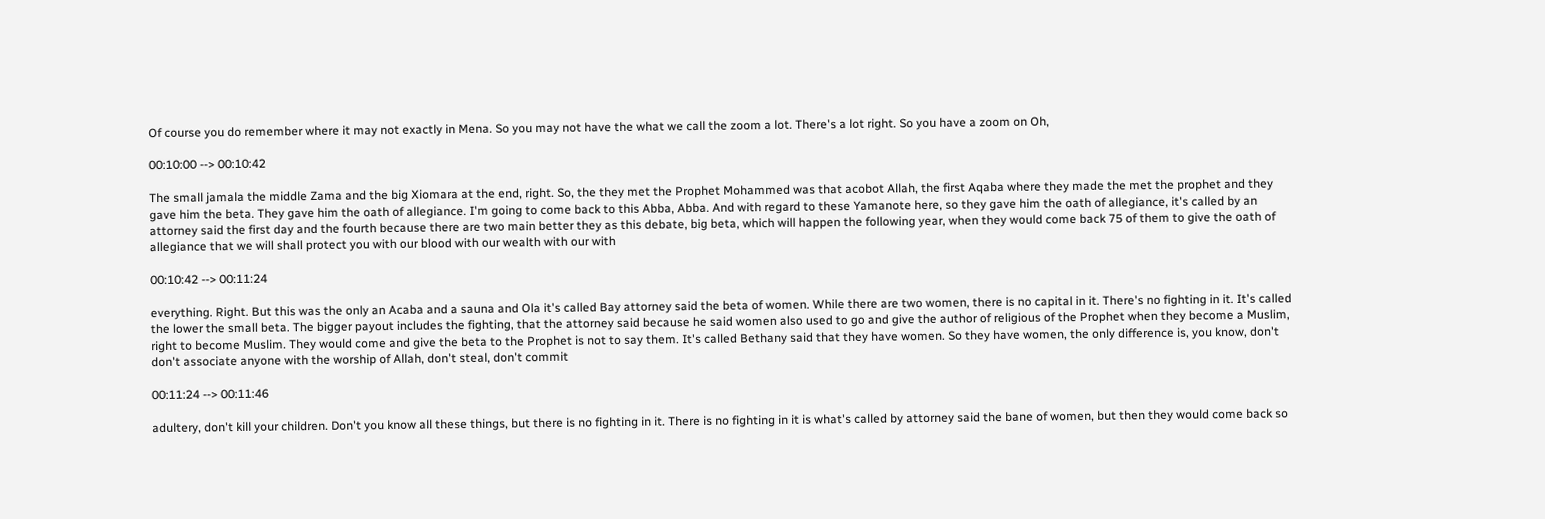Of course you do remember where it may not exactly in Mena. So you may not have the what we call the zoom a lot. There's a lot right. So you have a zoom on Oh,

00:10:00 --> 00:10:42

The small jamala the middle Zama and the big Xiomara at the end, right. So, the they met the Prophet Mohammed was that acobot Allah, the first Aqaba where they made the met the prophet and they gave him the beta. They gave him the oath of allegiance. I'm going to come back to this Abba, Abba. And with regard to these Yamanote here, so they gave him the oath of allegiance, it's called by an attorney said the first day and the fourth because there are two main better they as this debate, big beta, which will happen the following year, when they would come back 75 of them to give the oath of allegiance that we will shall protect you with our blood with our wealth with our with

00:10:42 --> 00:11:24

everything. Right. But this was the only an Acaba and a sauna and Ola it's called Bay attorney said the beta of women. While there are two women, there is no capital in it. There's no fighting in it. It's called the lower the small beta. The bigger payout includes the fighting, that the attorney said because he said women also used to go and give the author of religious of the Prophet when they become a Muslim, right to become Muslim. They would come and give the beta to the Prophet is not to say them. It's called Bethany said that they have women. So they have women, the only difference is, you know, don't don't associate anyone with the worship of Allah, don't steal, don't commit

00:11:24 --> 00:11:46

adultery, don't kill your children. Don't you know all these things, but there is no fighting in it. There is no fighting in it is what's called by attorney said the bane of women, but then they would come back so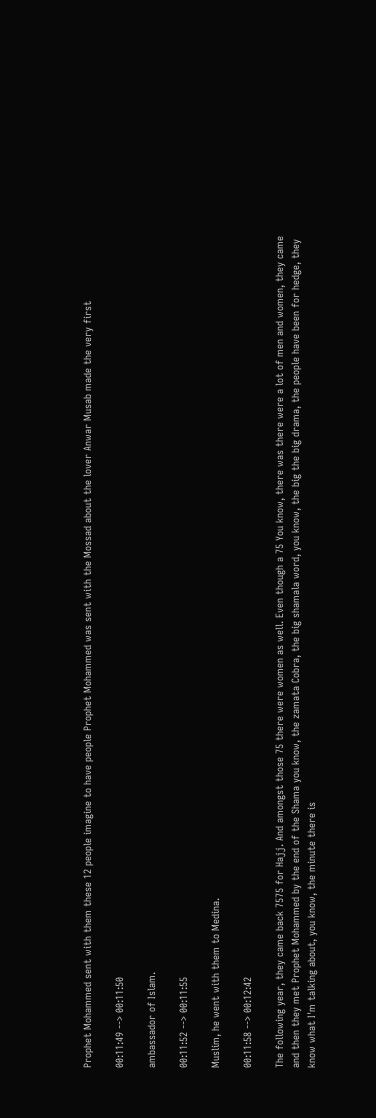Prophet Mohammed sent with them these 12 people imagine to have people Prophet Mohammed was sent with the Mossad about the lover Anwar Musab made the very first

00:11:49 --> 00:11:50

ambassador of Islam.

00:11:52 --> 00:11:55

Muslim, he went with them to Medina.

00:11:58 --> 00:12:42

The following year, they came back 7575 for Hajj. And amongst those 75 there were women as well. Even though a 75 You know, there was there were a lot of men and women, they came and then they met Prophet Mohammed by the end of the Shama you know, the zamata Cobra, the big shamala word, you know, the big the big drama, the people have been for hedge, they know what I'm talking about, you know, the minute there is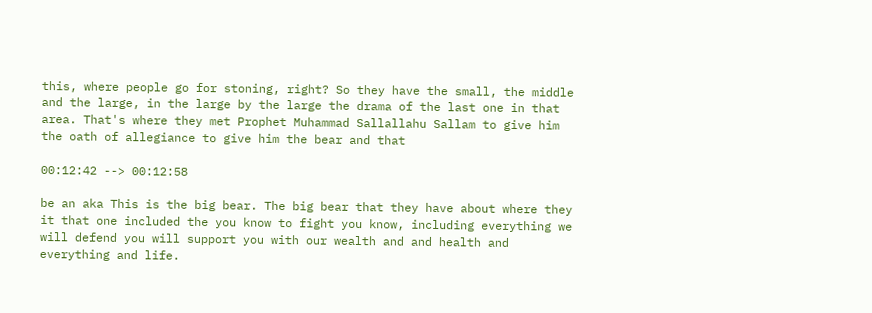this, where people go for stoning, right? So they have the small, the middle and the large, in the large by the large the drama of the last one in that area. That's where they met Prophet Muhammad Sallallahu Sallam to give him the oath of allegiance to give him the bear and that

00:12:42 --> 00:12:58

be an aka This is the big bear. The big bear that they have about where they it that one included the you know to fight you know, including everything we will defend you will support you with our wealth and and health and everything and life.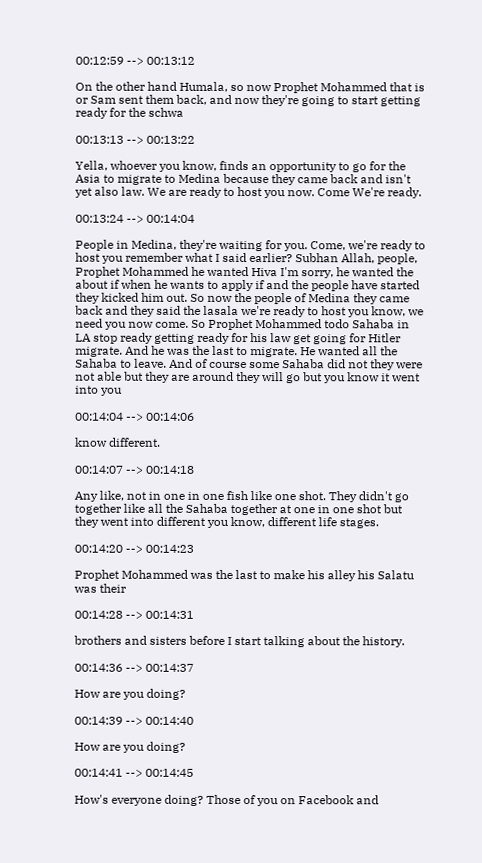00:12:59 --> 00:13:12

On the other hand Humala, so now Prophet Mohammed that is or Sam sent them back, and now they're going to start getting ready for the schwa

00:13:13 --> 00:13:22

Yella, whoever you know, finds an opportunity to go for the Asia to migrate to Medina because they came back and isn't yet also law. We are ready to host you now. Come We're ready.

00:13:24 --> 00:14:04

People in Medina, they're waiting for you. Come, we're ready to host you remember what I said earlier? Subhan Allah, people, Prophet Mohammed he wanted Hiva I'm sorry, he wanted the about if when he wants to apply if and the people have started they kicked him out. So now the people of Medina they came back and they said the lasala we're ready to host you know, we need you now come. So Prophet Mohammed todo Sahaba in LA stop ready getting ready for his law get going for Hitler migrate. And he was the last to migrate. He wanted all the Sahaba to leave. And of course some Sahaba did not they were not able but they are around they will go but you know it went into you

00:14:04 --> 00:14:06

know different.

00:14:07 --> 00:14:18

Any like, not in one in one fish like one shot. They didn't go together like all the Sahaba together at one in one shot but they went into different you know, different life stages.

00:14:20 --> 00:14:23

Prophet Mohammed was the last to make his alley his Salatu was their

00:14:28 --> 00:14:31

brothers and sisters before I start talking about the history.

00:14:36 --> 00:14:37

How are you doing?

00:14:39 --> 00:14:40

How are you doing?

00:14:41 --> 00:14:45

How's everyone doing? Those of you on Facebook and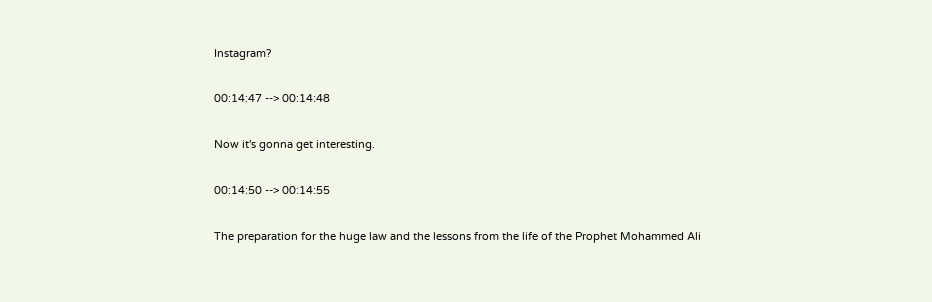Instagram?

00:14:47 --> 00:14:48

Now it's gonna get interesting.

00:14:50 --> 00:14:55

The preparation for the huge law and the lessons from the life of the Prophet Mohammed Ali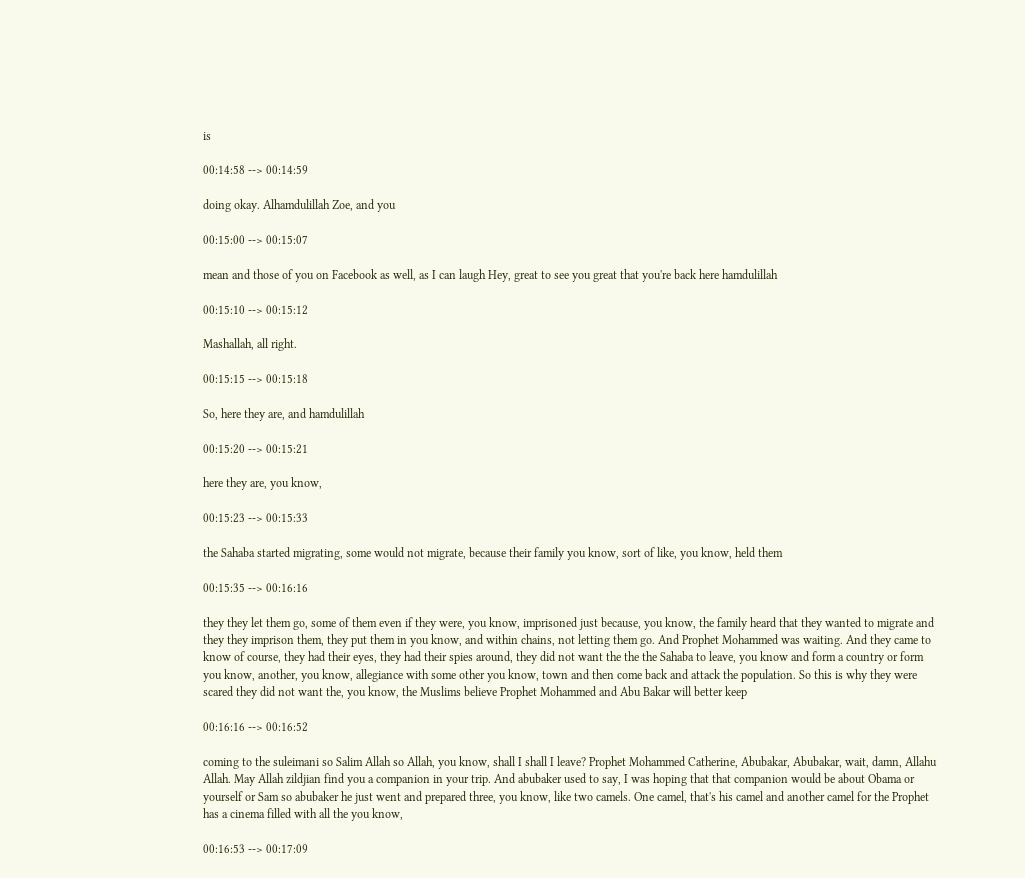is

00:14:58 --> 00:14:59

doing okay. Alhamdulillah Zoe, and you

00:15:00 --> 00:15:07

mean and those of you on Facebook as well, as I can laugh Hey, great to see you great that you're back here hamdulillah

00:15:10 --> 00:15:12

Mashallah, all right.

00:15:15 --> 00:15:18

So, here they are, and hamdulillah

00:15:20 --> 00:15:21

here they are, you know,

00:15:23 --> 00:15:33

the Sahaba started migrating, some would not migrate, because their family you know, sort of like, you know, held them

00:15:35 --> 00:16:16

they they let them go, some of them even if they were, you know, imprisoned just because, you know, the family heard that they wanted to migrate and they they imprison them, they put them in you know, and within chains, not letting them go. And Prophet Mohammed was waiting. And they came to know of course, they had their eyes, they had their spies around, they did not want the the the Sahaba to leave, you know and form a country or form you know, another, you know, allegiance with some other you know, town and then come back and attack the population. So this is why they were scared they did not want the, you know, the Muslims believe Prophet Mohammed and Abu Bakar will better keep

00:16:16 --> 00:16:52

coming to the suleimani so Salim Allah so Allah, you know, shall I shall I leave? Prophet Mohammed Catherine, Abubakar, Abubakar, wait, damn, Allahu Allah. May Allah zildjian find you a companion in your trip. And abubaker used to say, I was hoping that that companion would be about Obama or yourself or Sam so abubaker he just went and prepared three, you know, like two camels. One camel, that's his camel and another camel for the Prophet has a cinema filled with all the you know,

00:16:53 --> 00:17:09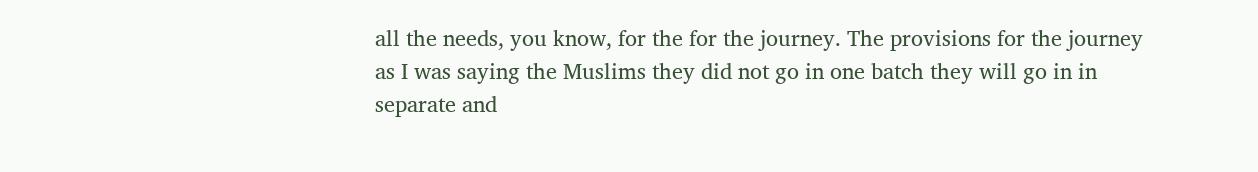all the needs, you know, for the for the journey. The provisions for the journey as I was saying the Muslims they did not go in one batch they will go in in separate and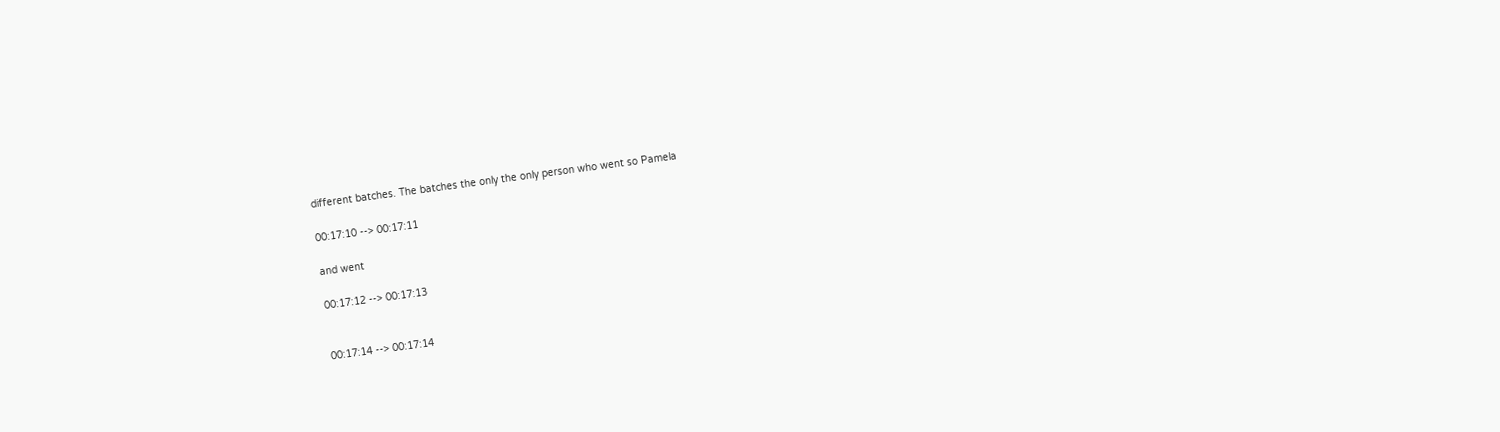different batches. The batches the only the only person who went so Pamela

00:17:10 --> 00:17:11

and went

00:17:12 --> 00:17:13


00:17:14 --> 00:17:14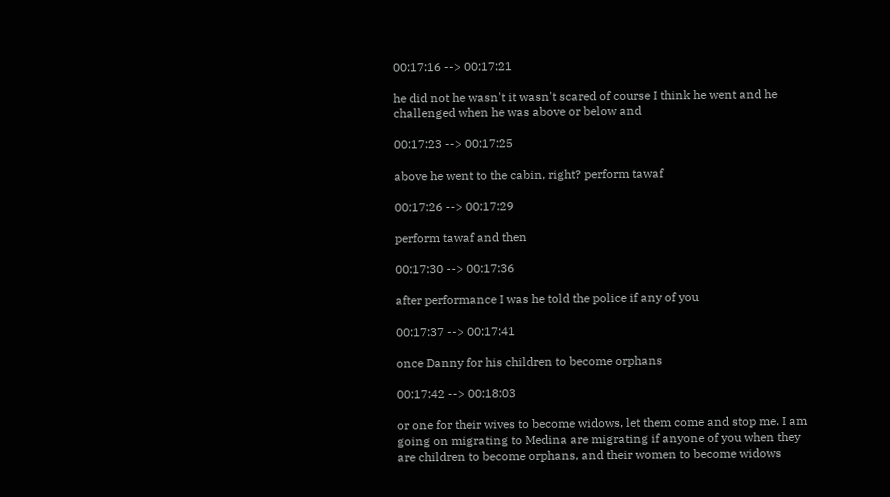00:17:16 --> 00:17:21

he did not he wasn't it wasn't scared of course I think he went and he challenged when he was above or below and

00:17:23 --> 00:17:25

above he went to the cabin, right? perform tawaf

00:17:26 --> 00:17:29

perform tawaf and then

00:17:30 --> 00:17:36

after performance I was he told the police if any of you

00:17:37 --> 00:17:41

once Danny for his children to become orphans

00:17:42 --> 00:18:03

or one for their wives to become widows, let them come and stop me. I am going on migrating to Medina are migrating if anyone of you when they are children to become orphans, and their women to become widows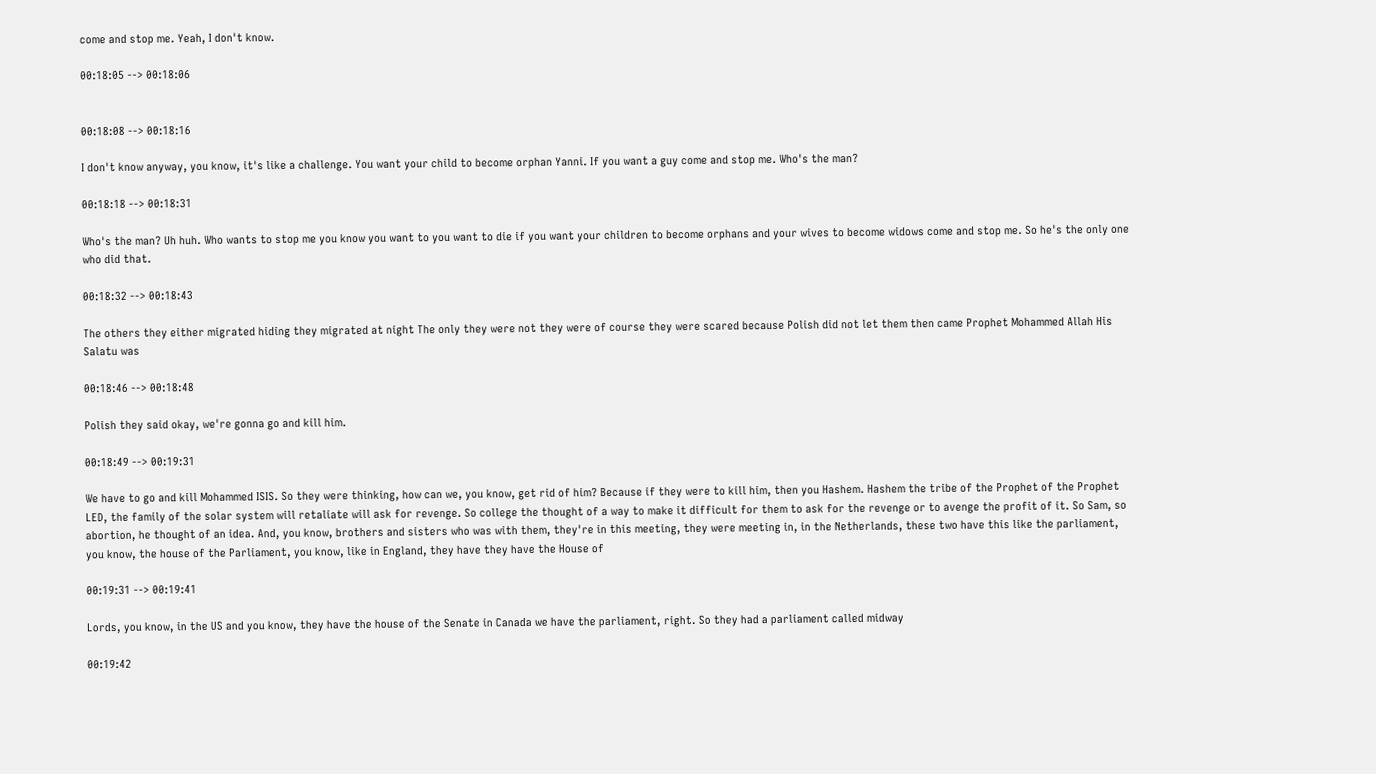come and stop me. Yeah, I don't know.

00:18:05 --> 00:18:06


00:18:08 --> 00:18:16

I don't know anyway, you know, it's like a challenge. You want your child to become orphan Yanni. If you want a guy come and stop me. Who's the man?

00:18:18 --> 00:18:31

Who's the man? Uh huh. Who wants to stop me you know you want to you want to die if you want your children to become orphans and your wives to become widows come and stop me. So he's the only one who did that.

00:18:32 --> 00:18:43

The others they either migrated hiding they migrated at night The only they were not they were of course they were scared because Polish did not let them then came Prophet Mohammed Allah His Salatu was

00:18:46 --> 00:18:48

Polish they said okay, we're gonna go and kill him.

00:18:49 --> 00:19:31

We have to go and kill Mohammed ISIS. So they were thinking, how can we, you know, get rid of him? Because if they were to kill him, then you Hashem. Hashem the tribe of the Prophet of the Prophet LED, the family of the solar system will retaliate will ask for revenge. So college the thought of a way to make it difficult for them to ask for the revenge or to avenge the profit of it. So Sam, so abortion, he thought of an idea. And, you know, brothers and sisters who was with them, they're in this meeting, they were meeting in, in the Netherlands, these two have this like the parliament, you know, the house of the Parliament, you know, like in England, they have they have the House of

00:19:31 --> 00:19:41

Lords, you know, in the US and you know, they have the house of the Senate in Canada we have the parliament, right. So they had a parliament called midway

00:19:42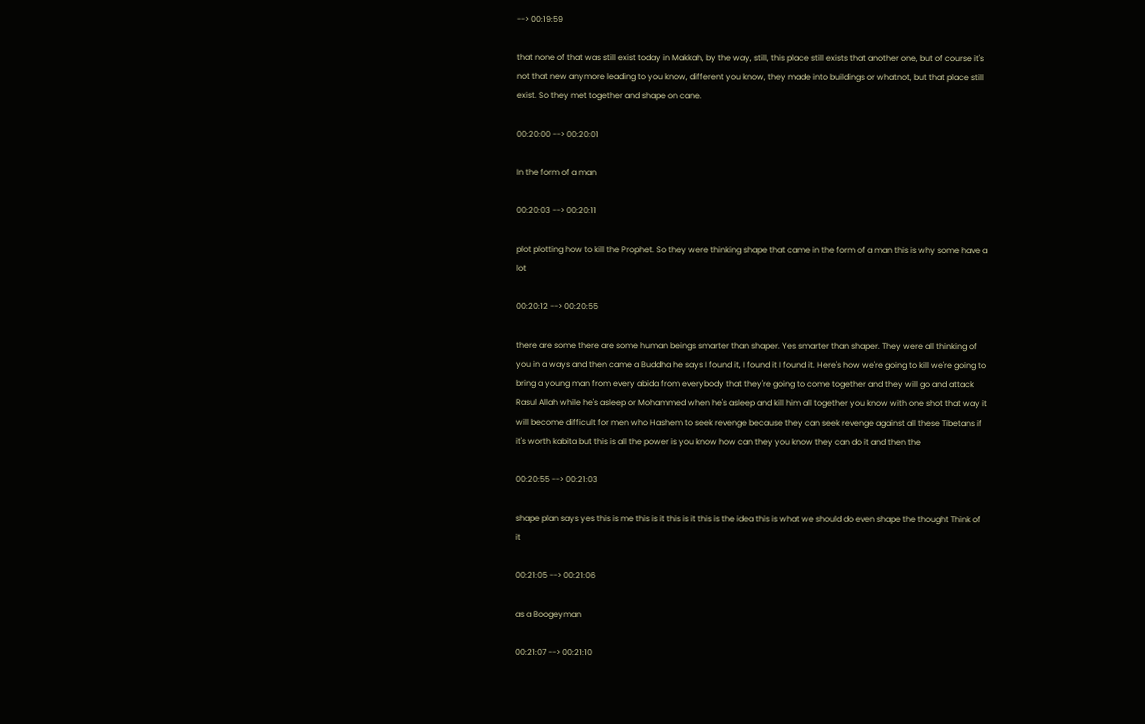--> 00:19:59

that none of that was still exist today in Makkah, by the way, still, this place still exists that another one, but of course it's not that new anymore leading to you know, different you know, they made into buildings or whatnot, but that place still exist. So they met together and shape on cane.

00:20:00 --> 00:20:01

In the form of a man

00:20:03 --> 00:20:11

plot plotting how to kill the Prophet. So they were thinking shape that came in the form of a man this is why some have a lot

00:20:12 --> 00:20:55

there are some there are some human beings smarter than shaper. Yes smarter than shaper. They were all thinking of you in a ways and then came a Buddha he says I found it, I found it I found it. Here's how we're going to kill we're going to bring a young man from every abida from everybody that they're going to come together and they will go and attack Rasul Allah while he's asleep or Mohammed when he's asleep and kill him all together you know with one shot that way it will become difficult for men who Hashem to seek revenge because they can seek revenge against all these Tibetans if it's worth kabita but this is all the power is you know how can they you know they can do it and then the

00:20:55 --> 00:21:03

shape plan says yes this is me this is it this is it this is the idea this is what we should do even shape the thought Think of it

00:21:05 --> 00:21:06

as a Boogeyman

00:21:07 --> 00:21:10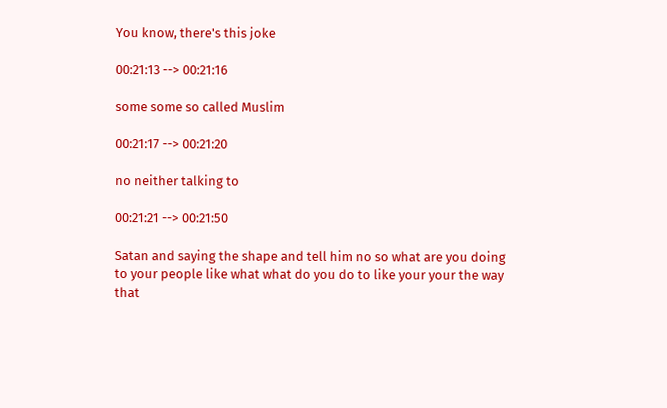You know, there's this joke

00:21:13 --> 00:21:16

some some so called Muslim

00:21:17 --> 00:21:20

no neither talking to

00:21:21 --> 00:21:50

Satan and saying the shape and tell him no so what are you doing to your people like what what do you do to like your your the way that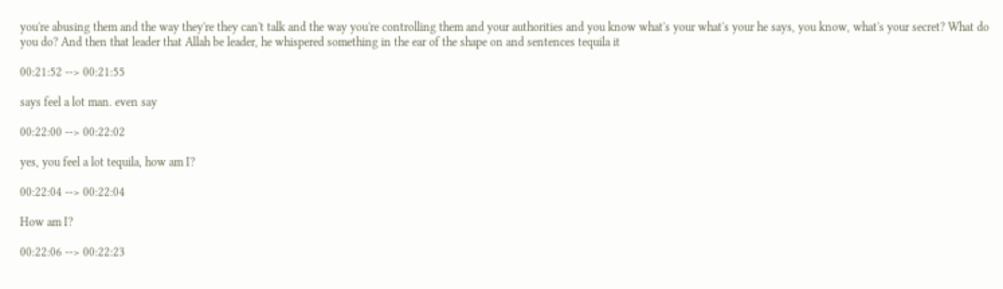you're abusing them and the way they're they can't talk and the way you're controlling them and your authorities and you know what's your what's your he says, you know, what's your secret? What do you do? And then that leader that Allah be leader, he whispered something in the ear of the shape on and sentences tequila it

00:21:52 --> 00:21:55

says feel a lot man. even say

00:22:00 --> 00:22:02

yes, you feel a lot tequila, how am I?

00:22:04 --> 00:22:04

How am I?

00:22:06 --> 00:22:23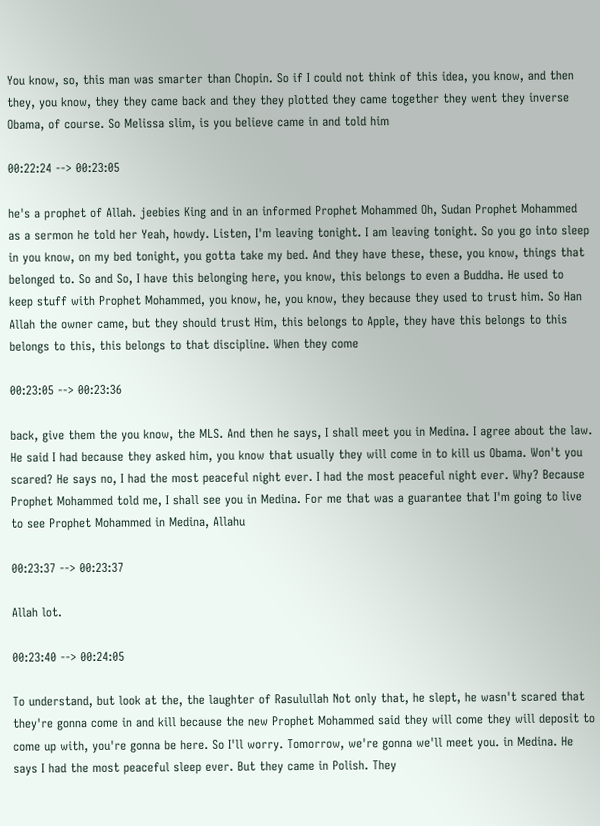You know, so, this man was smarter than Chopin. So if I could not think of this idea, you know, and then they, you know, they they came back and they they plotted they came together they went they inverse Obama, of course. So Melissa slim, is you believe came in and told him

00:22:24 --> 00:23:05

he's a prophet of Allah. jeebies King and in an informed Prophet Mohammed Oh, Sudan Prophet Mohammed as a sermon he told her Yeah, howdy. Listen, I'm leaving tonight. I am leaving tonight. So you go into sleep in you know, on my bed tonight, you gotta take my bed. And they have these, these, you know, things that belonged to. So and So, I have this belonging here, you know, this belongs to even a Buddha. He used to keep stuff with Prophet Mohammed, you know, he, you know, they because they used to trust him. So Han Allah the owner came, but they should trust Him, this belongs to Apple, they have this belongs to this belongs to this, this belongs to that discipline. When they come

00:23:05 --> 00:23:36

back, give them the you know, the MLS. And then he says, I shall meet you in Medina. I agree about the law. He said I had because they asked him, you know that usually they will come in to kill us Obama. Won't you scared? He says no, I had the most peaceful night ever. I had the most peaceful night ever. Why? Because Prophet Mohammed told me, I shall see you in Medina. For me that was a guarantee that I'm going to live to see Prophet Mohammed in Medina, Allahu

00:23:37 --> 00:23:37

Allah lot.

00:23:40 --> 00:24:05

To understand, but look at the, the laughter of Rasulullah Not only that, he slept, he wasn't scared that they're gonna come in and kill because the new Prophet Mohammed said they will come they will deposit to come up with, you're gonna be here. So I'll worry. Tomorrow, we're gonna we'll meet you. in Medina. He says I had the most peaceful sleep ever. But they came in Polish. They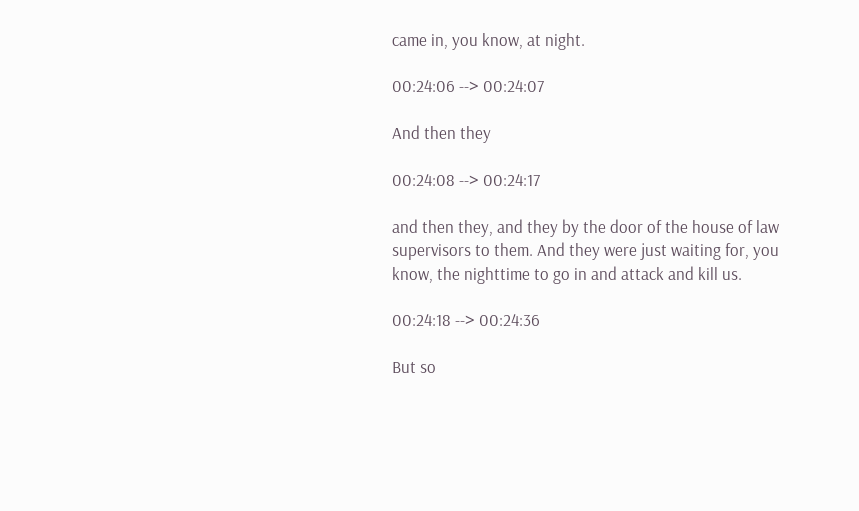came in, you know, at night.

00:24:06 --> 00:24:07

And then they

00:24:08 --> 00:24:17

and then they, and they by the door of the house of law supervisors to them. And they were just waiting for, you know, the nighttime to go in and attack and kill us.

00:24:18 --> 00:24:36

But so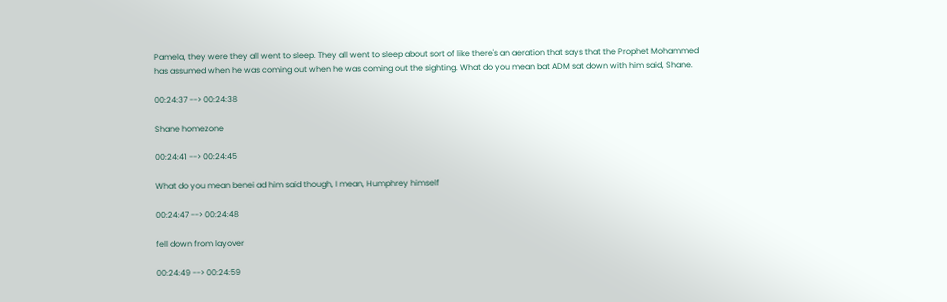Pamela, they were they all went to sleep. They all went to sleep about sort of like there's an aeration that says that the Prophet Mohammed has assumed when he was coming out when he was coming out the sighting. What do you mean bat ADM sat down with him said, Shane.

00:24:37 --> 00:24:38

Shane homezone

00:24:41 --> 00:24:45

What do you mean benei ad him said though, I mean, Humphrey himself

00:24:47 --> 00:24:48

fell down from layover

00:24:49 --> 00:24:59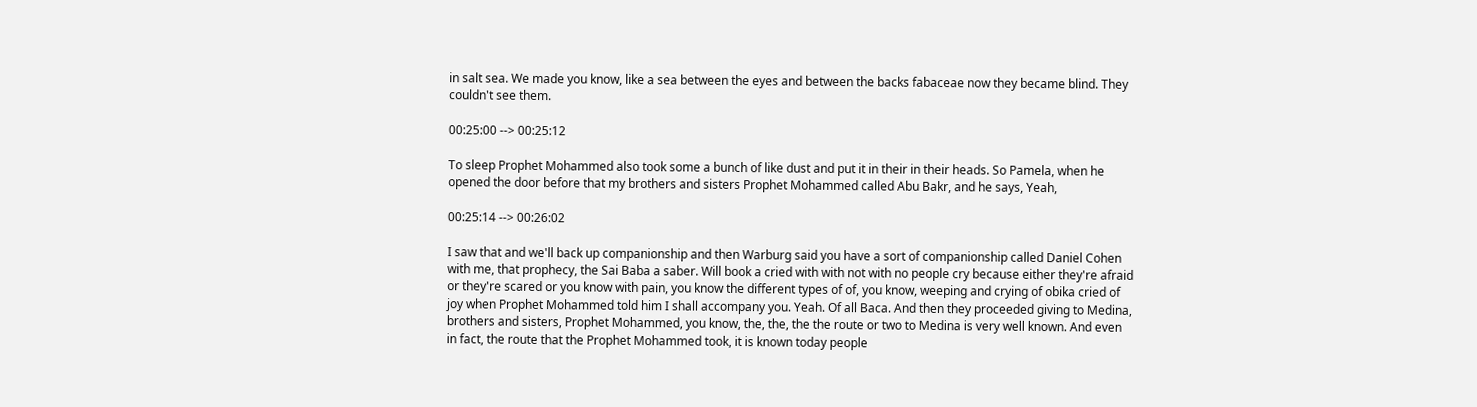in salt sea. We made you know, like a sea between the eyes and between the backs fabaceae now they became blind. They couldn't see them.

00:25:00 --> 00:25:12

To sleep Prophet Mohammed also took some a bunch of like dust and put it in their in their heads. So Pamela, when he opened the door before that my brothers and sisters Prophet Mohammed called Abu Bakr, and he says, Yeah,

00:25:14 --> 00:26:02

I saw that and we'll back up companionship and then Warburg said you have a sort of companionship called Daniel Cohen with me, that prophecy, the Sai Baba a saber. Will book a cried with with not with no people cry because either they're afraid or they're scared or you know with pain, you know the different types of of, you know, weeping and crying of obika cried of joy when Prophet Mohammed told him I shall accompany you. Yeah. Of all Baca. And then they proceeded giving to Medina, brothers and sisters, Prophet Mohammed, you know, the, the, the the route or two to Medina is very well known. And even in fact, the route that the Prophet Mohammed took, it is known today people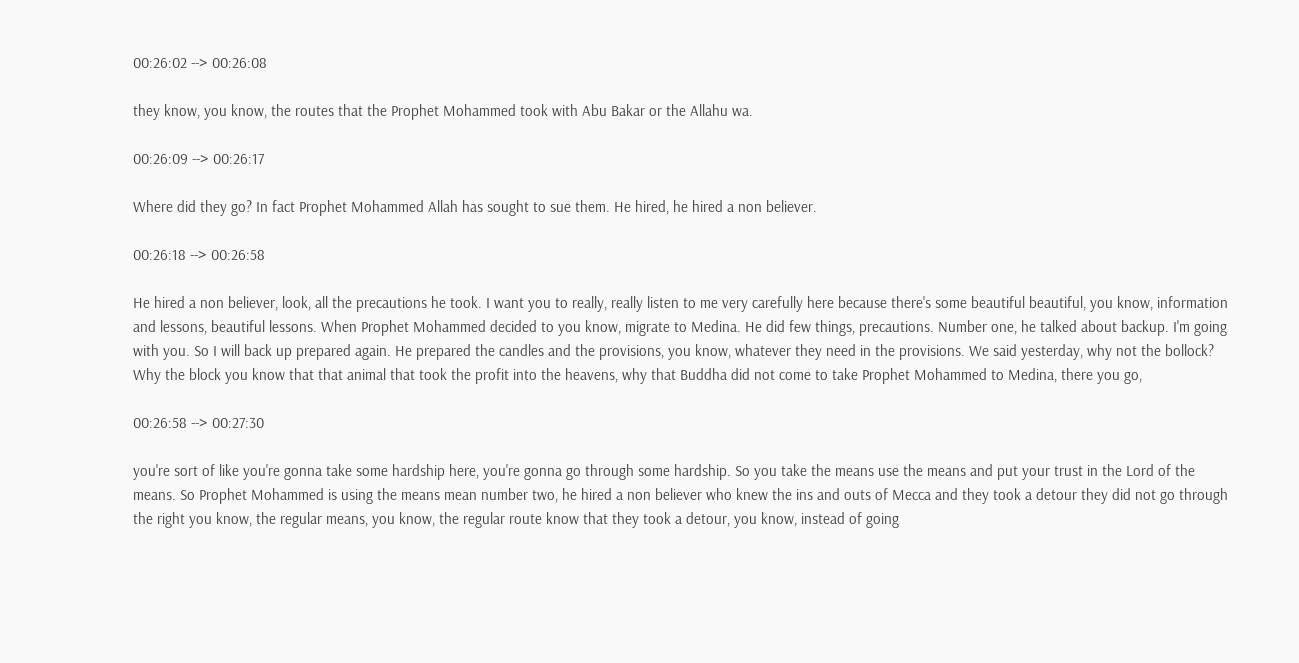00:26:02 --> 00:26:08

they know, you know, the routes that the Prophet Mohammed took with Abu Bakar or the Allahu wa.

00:26:09 --> 00:26:17

Where did they go? In fact Prophet Mohammed Allah has sought to sue them. He hired, he hired a non believer.

00:26:18 --> 00:26:58

He hired a non believer, look, all the precautions he took. I want you to really, really listen to me very carefully here because there's some beautiful beautiful, you know, information and lessons, beautiful lessons. When Prophet Mohammed decided to you know, migrate to Medina. He did few things, precautions. Number one, he talked about backup. I'm going with you. So I will back up prepared again. He prepared the candles and the provisions, you know, whatever they need in the provisions. We said yesterday, why not the bollock? Why the block you know that that animal that took the profit into the heavens, why that Buddha did not come to take Prophet Mohammed to Medina, there you go,

00:26:58 --> 00:27:30

you're sort of like you're gonna take some hardship here, you're gonna go through some hardship. So you take the means use the means and put your trust in the Lord of the means. So Prophet Mohammed is using the means mean number two, he hired a non believer who knew the ins and outs of Mecca and they took a detour they did not go through the right you know, the regular means, you know, the regular route know that they took a detour, you know, instead of going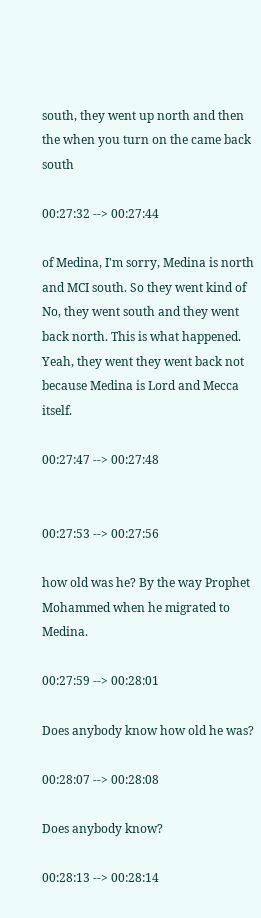south, they went up north and then the when you turn on the came back south

00:27:32 --> 00:27:44

of Medina, I'm sorry, Medina is north and MCI south. So they went kind of No, they went south and they went back north. This is what happened. Yeah, they went they went back not because Medina is Lord and Mecca itself.

00:27:47 --> 00:27:48


00:27:53 --> 00:27:56

how old was he? By the way Prophet Mohammed when he migrated to Medina.

00:27:59 --> 00:28:01

Does anybody know how old he was?

00:28:07 --> 00:28:08

Does anybody know?

00:28:13 --> 00:28:14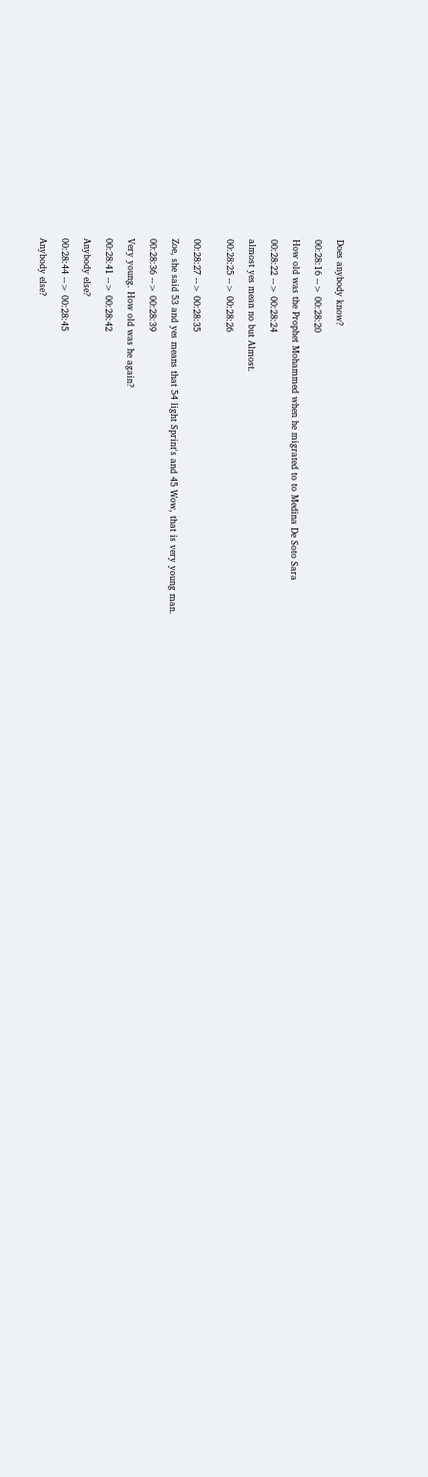Does anybody know?

00:28:16 --> 00:28:20

How old was the Prophet Mohammed when he migrated to to Medina De Soto Sara

00:28:22 --> 00:28:24

almost yes mean no but Almost.

00:28:25 --> 00:28:26


00:28:27 --> 00:28:35

Zoe, she said 53 and yes means that 54 light Sprint's and 45 Wow, that is very young man.

00:28:36 --> 00:28:39

Very young. How old was he again?

00:28:41 --> 00:28:42

Anybody else?

00:28:44 --> 00:28:45

Anybody else?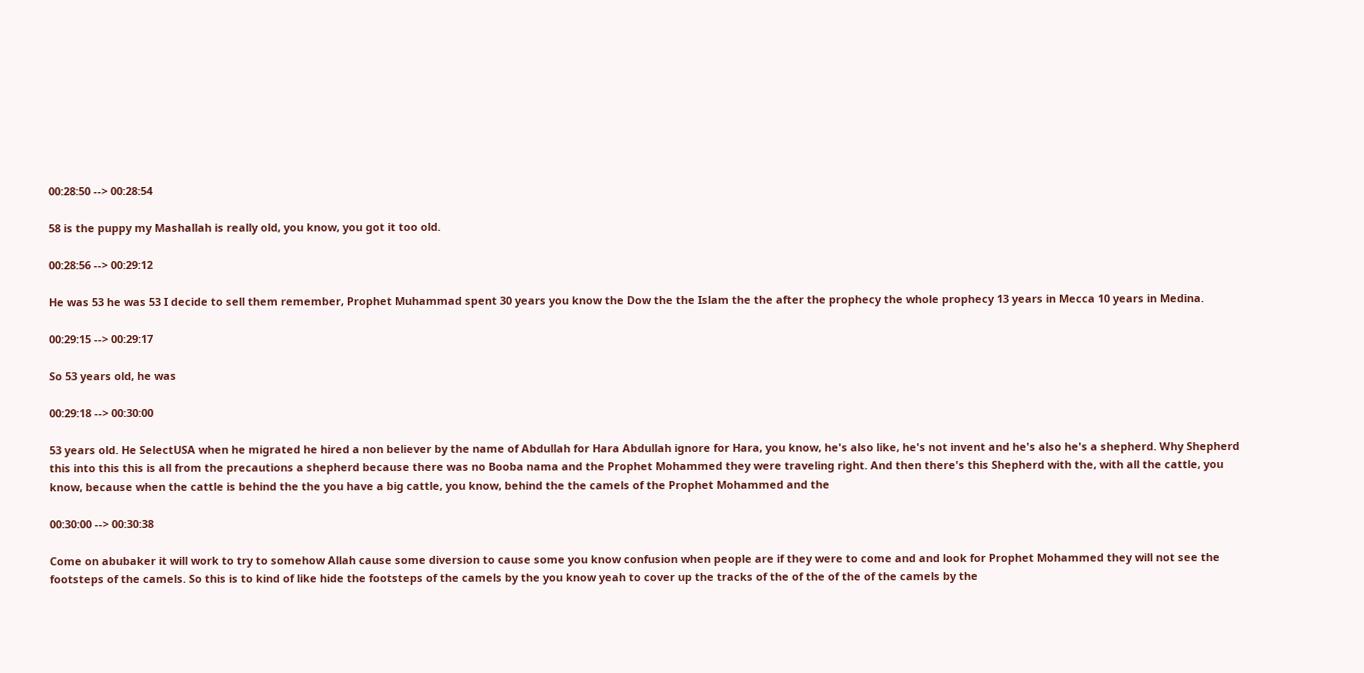00:28:50 --> 00:28:54

58 is the puppy my Mashallah is really old, you know, you got it too old.

00:28:56 --> 00:29:12

He was 53 he was 53 I decide to sell them remember, Prophet Muhammad spent 30 years you know the Dow the the Islam the the after the prophecy the whole prophecy 13 years in Mecca 10 years in Medina.

00:29:15 --> 00:29:17

So 53 years old, he was

00:29:18 --> 00:30:00

53 years old. He SelectUSA when he migrated he hired a non believer by the name of Abdullah for Hara Abdullah ignore for Hara, you know, he's also like, he's not invent and he's also he's a shepherd. Why Shepherd this into this this is all from the precautions a shepherd because there was no Booba nama and the Prophet Mohammed they were traveling right. And then there's this Shepherd with the, with all the cattle, you know, because when the cattle is behind the the you have a big cattle, you know, behind the the camels of the Prophet Mohammed and the

00:30:00 --> 00:30:38

Come on abubaker it will work to try to somehow Allah cause some diversion to cause some you know confusion when people are if they were to come and and look for Prophet Mohammed they will not see the footsteps of the camels. So this is to kind of like hide the footsteps of the camels by the you know yeah to cover up the tracks of the of the of the of the camels by the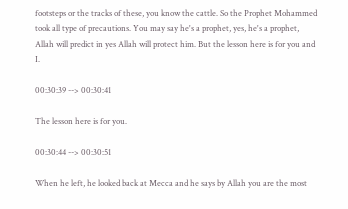footsteps or the tracks of these, you know the cattle. So the Prophet Mohammed took all type of precautions. You may say he's a prophet, yes, he's a prophet, Allah will predict in yes Allah will protect him. But the lesson here is for you and I.

00:30:39 --> 00:30:41

The lesson here is for you.

00:30:44 --> 00:30:51

When he left, he looked back at Mecca and he says by Allah you are the most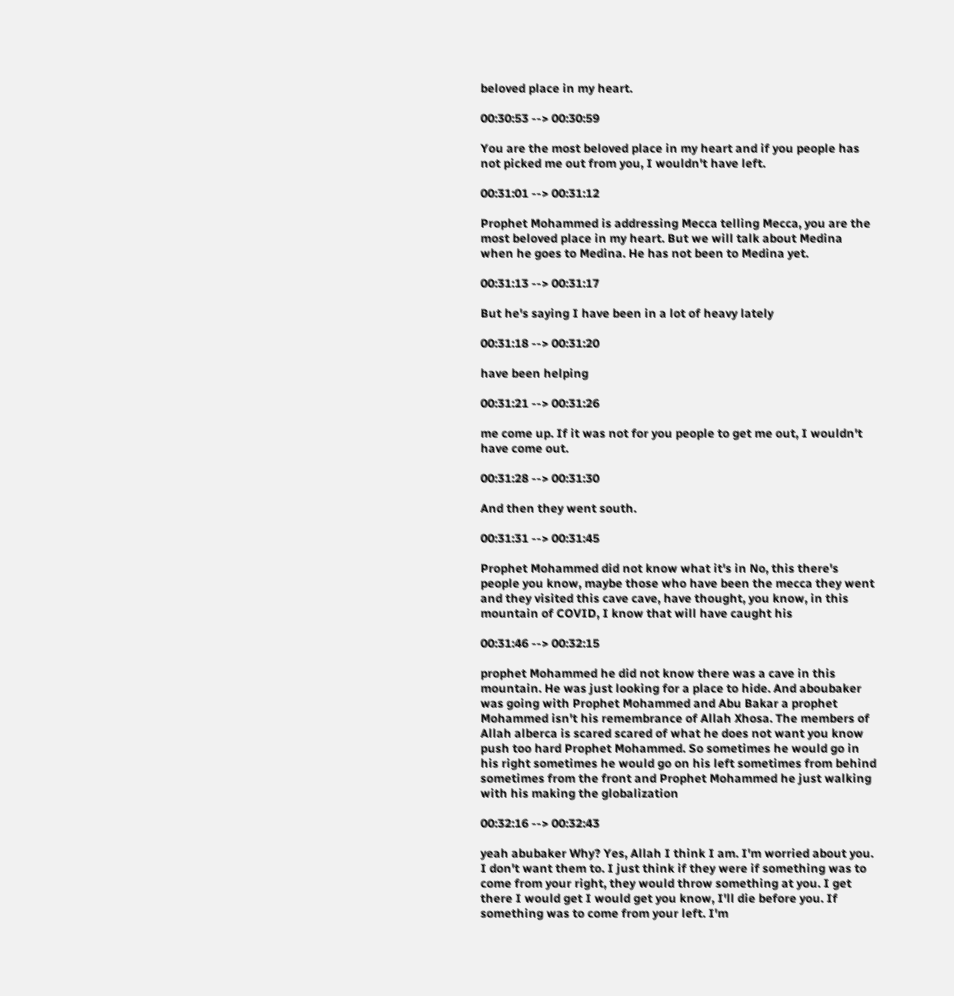beloved place in my heart.

00:30:53 --> 00:30:59

You are the most beloved place in my heart and if you people has not picked me out from you, I wouldn't have left.

00:31:01 --> 00:31:12

Prophet Mohammed is addressing Mecca telling Mecca, you are the most beloved place in my heart. But we will talk about Medina when he goes to Medina. He has not been to Medina yet.

00:31:13 --> 00:31:17

But he's saying I have been in a lot of heavy lately

00:31:18 --> 00:31:20

have been helping

00:31:21 --> 00:31:26

me come up. If it was not for you people to get me out, I wouldn't have come out.

00:31:28 --> 00:31:30

And then they went south.

00:31:31 --> 00:31:45

Prophet Mohammed did not know what it's in No, this there's people you know, maybe those who have been the mecca they went and they visited this cave cave, have thought, you know, in this mountain of COVID, I know that will have caught his

00:31:46 --> 00:32:15

prophet Mohammed he did not know there was a cave in this mountain. He was just looking for a place to hide. And aboubaker was going with Prophet Mohammed and Abu Bakar a prophet Mohammed isn't his remembrance of Allah Xhosa. The members of Allah alberca is scared scared of what he does not want you know push too hard Prophet Mohammed. So sometimes he would go in his right sometimes he would go on his left sometimes from behind sometimes from the front and Prophet Mohammed he just walking with his making the globalization

00:32:16 --> 00:32:43

yeah abubaker Why? Yes, Allah I think I am. I'm worried about you. I don't want them to. I just think if they were if something was to come from your right, they would throw something at you. I get there I would get I would get you know, I'll die before you. If something was to come from your left. I'm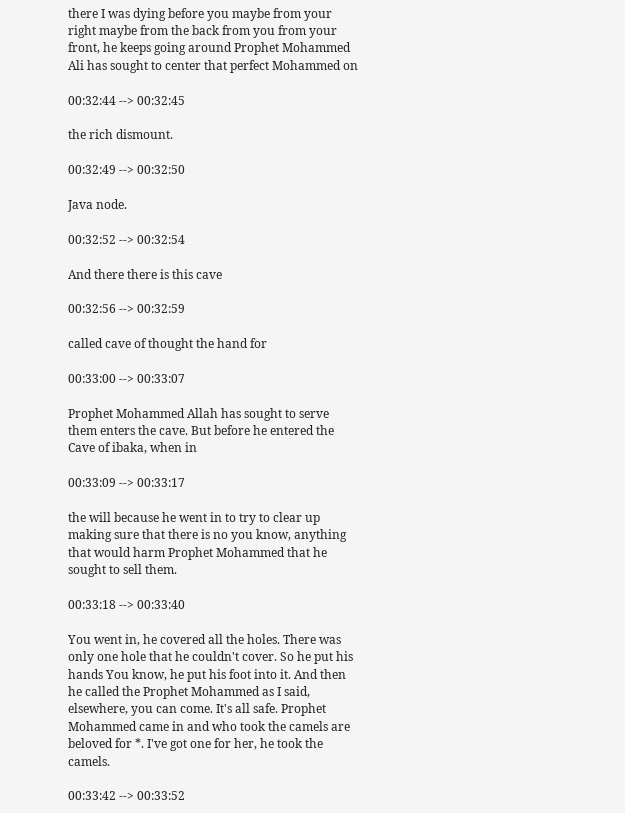there I was dying before you maybe from your right maybe from the back from you from your front, he keeps going around Prophet Mohammed Ali has sought to center that perfect Mohammed on

00:32:44 --> 00:32:45

the rich dismount.

00:32:49 --> 00:32:50

Java node.

00:32:52 --> 00:32:54

And there there is this cave

00:32:56 --> 00:32:59

called cave of thought the hand for

00:33:00 --> 00:33:07

Prophet Mohammed Allah has sought to serve them enters the cave. But before he entered the Cave of ibaka, when in

00:33:09 --> 00:33:17

the will because he went in to try to clear up making sure that there is no you know, anything that would harm Prophet Mohammed that he sought to sell them.

00:33:18 --> 00:33:40

You went in, he covered all the holes. There was only one hole that he couldn't cover. So he put his hands You know, he put his foot into it. And then he called the Prophet Mohammed as I said, elsewhere, you can come. It's all safe. Prophet Mohammed came in and who took the camels are beloved for *. I've got one for her, he took the camels.

00:33:42 --> 00:33:52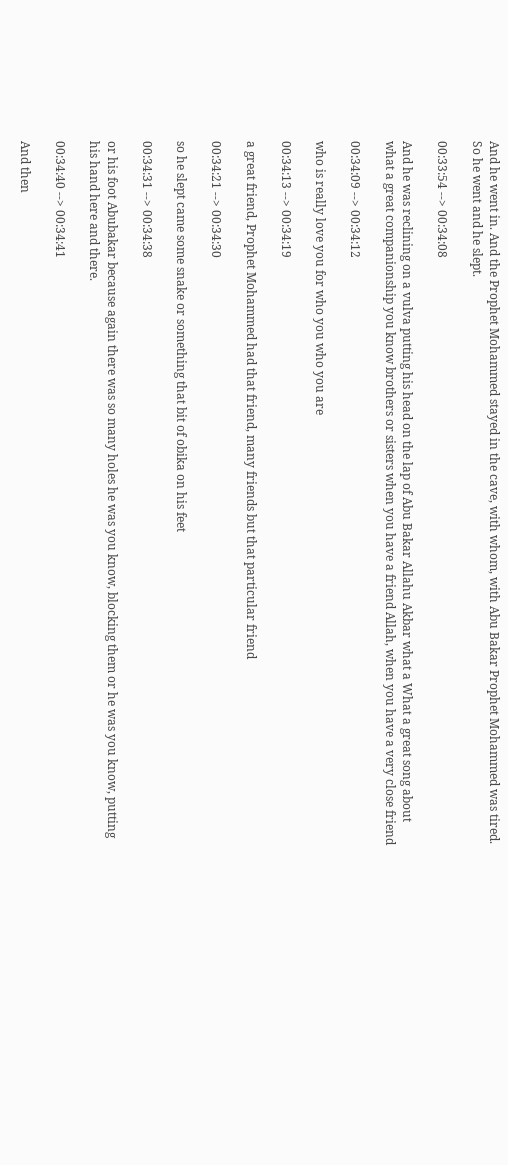And he went in. And the Prophet Mohammed stayed in the cave, with whom, with Abu Bakar Prophet Mohammed was tired. So he went and he slept.

00:33:54 --> 00:34:08

And he was reclining on a vulva putting his head on the lap of Abu Bakar Allahu Akbar what a What a great song about what a great companionship you know brothers or sisters when you have a friend Allah, when you have a very close friend

00:34:09 --> 00:34:12

who is really love you for who you who you are

00:34:13 --> 00:34:19

a great friend, Prophet Mohammed had that friend, many friends but that particular friend

00:34:21 --> 00:34:30

so he slept came some snake or something that bit of obika on his feet

00:34:31 --> 00:34:38

or his foot Abubakar because again there was so many holes he was you know, blocking them or he was you know, putting his hand here and there.

00:34:40 --> 00:34:41

And then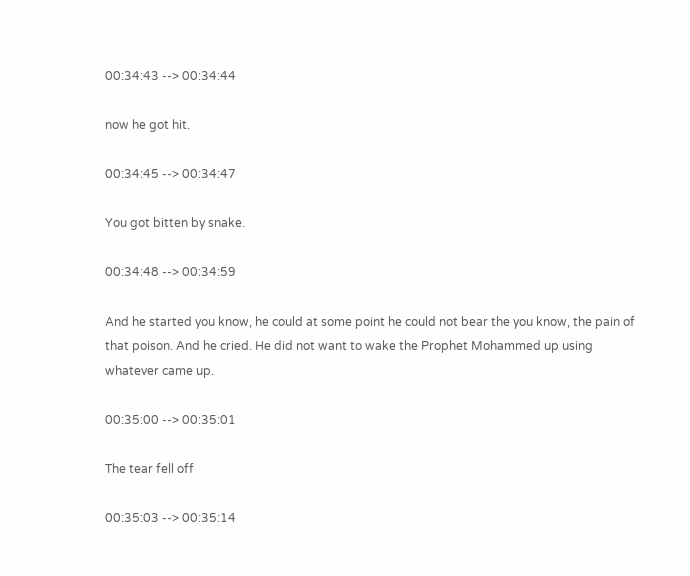00:34:43 --> 00:34:44

now he got hit.

00:34:45 --> 00:34:47

You got bitten by snake.

00:34:48 --> 00:34:59

And he started you know, he could at some point he could not bear the you know, the pain of that poison. And he cried. He did not want to wake the Prophet Mohammed up using whatever came up.

00:35:00 --> 00:35:01

The tear fell off

00:35:03 --> 00:35:14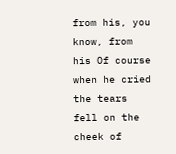from his, you know, from his Of course when he cried the tears fell on the cheek of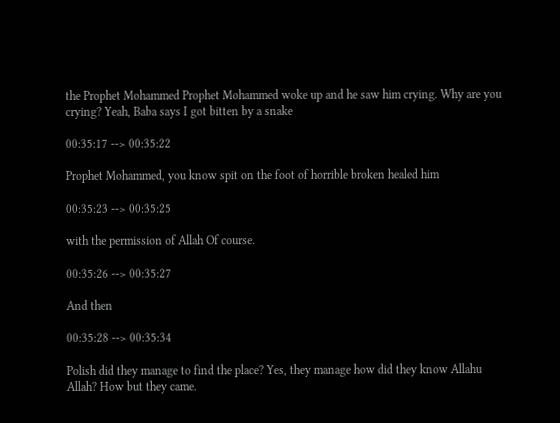the Prophet Mohammed Prophet Mohammed woke up and he saw him crying. Why are you crying? Yeah, Baba says I got bitten by a snake

00:35:17 --> 00:35:22

Prophet Mohammed, you know spit on the foot of horrible broken healed him

00:35:23 --> 00:35:25

with the permission of Allah Of course.

00:35:26 --> 00:35:27

And then

00:35:28 --> 00:35:34

Polish did they manage to find the place? Yes, they manage how did they know Allahu Allah? How but they came.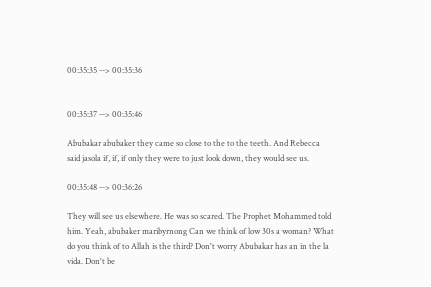00:35:35 --> 00:35:36


00:35:37 --> 00:35:46

Abubakar abubaker they came so close to the to the teeth. And Rebecca said jasola if, if, if only they were to just look down, they would see us.

00:35:48 --> 00:36:26

They will see us elsewhere. He was so scared. The Prophet Mohammed told him. Yeah, abubaker maribyrnong Can we think of low 30s a woman? What do you think of to Allah is the third? Don't worry Abubakar has an in the la vida. Don't be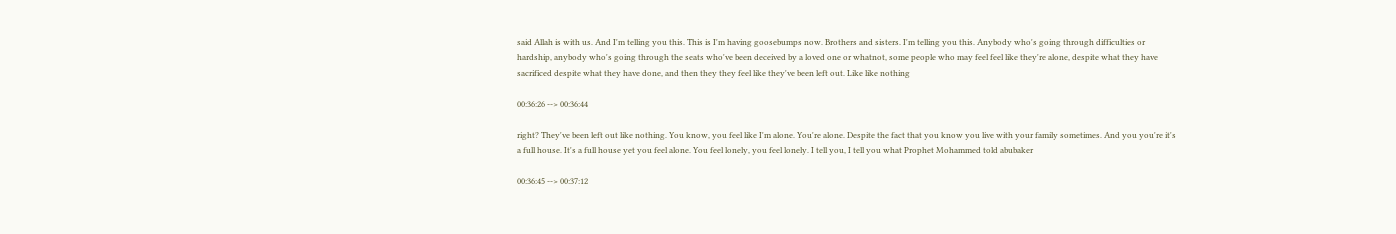said Allah is with us. And I'm telling you this. This is I'm having goosebumps now. Brothers and sisters. I'm telling you this. Anybody who's going through difficulties or hardship, anybody who's going through the seats who've been deceived by a loved one or whatnot, some people who may feel feel like they're alone, despite what they have sacrificed despite what they have done, and then they they feel like they've been left out. Like like nothing

00:36:26 --> 00:36:44

right? They've been left out like nothing. You know, you feel like I'm alone. You're alone. Despite the fact that you know you live with your family sometimes. And you you're it's a full house. It's a full house yet you feel alone. You feel lonely, you feel lonely. I tell you, I tell you what Prophet Mohammed told abubaker

00:36:45 --> 00:37:12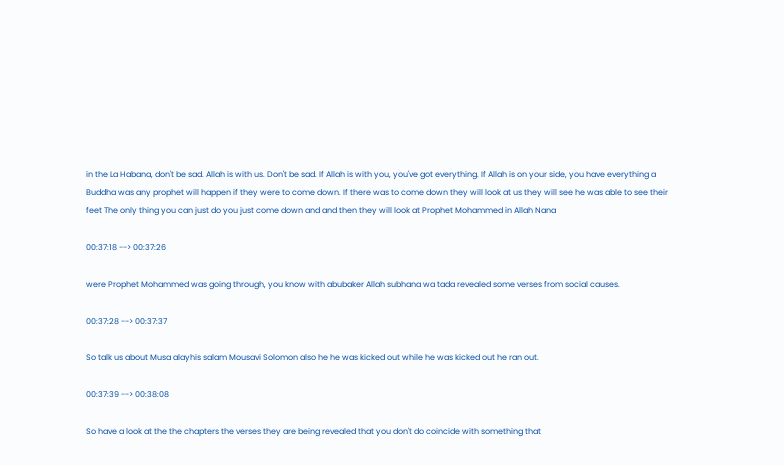in the La Habana, don't be sad. Allah is with us. Don't be sad. If Allah is with you, you've got everything. If Allah is on your side, you have everything a Buddha was any prophet will happen if they were to come down. If there was to come down they will look at us they will see he was able to see their feet The only thing you can just do you just come down and and then they will look at Prophet Mohammed in Allah Nana

00:37:18 --> 00:37:26

were Prophet Mohammed was going through, you know with abubaker Allah subhana wa tada revealed some verses from social causes.

00:37:28 --> 00:37:37

So talk us about Musa alayhis salam Mousavi Solomon also he he was kicked out while he was kicked out he ran out.

00:37:39 --> 00:38:08

So have a look at the the chapters the verses they are being revealed that you don't do coincide with something that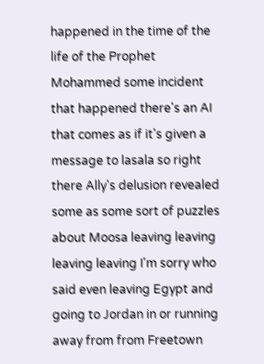happened in the time of the life of the Prophet Mohammed some incident that happened there's an AI that comes as if it's given a message to lasala so right there Ally's delusion revealed some as some sort of puzzles about Moosa leaving leaving leaving leaving I'm sorry who said even leaving Egypt and going to Jordan in or running away from from Freetown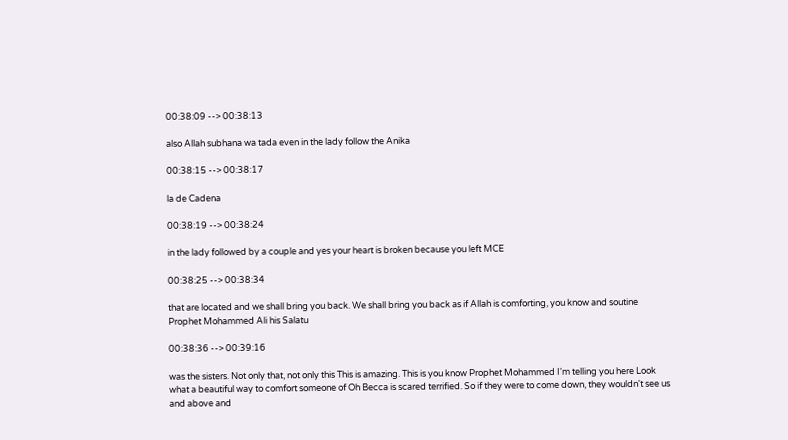00:38:09 --> 00:38:13

also Allah subhana wa tada even in the lady follow the Anika

00:38:15 --> 00:38:17

la de Cadena

00:38:19 --> 00:38:24

in the lady followed by a couple and yes your heart is broken because you left MCE

00:38:25 --> 00:38:34

that are located and we shall bring you back. We shall bring you back as if Allah is comforting, you know and soutine Prophet Mohammed Ali his Salatu

00:38:36 --> 00:39:16

was the sisters. Not only that, not only this This is amazing. This is you know Prophet Mohammed I'm telling you here Look what a beautiful way to comfort someone of Oh Becca is scared terrified. So if they were to come down, they wouldn't see us and above and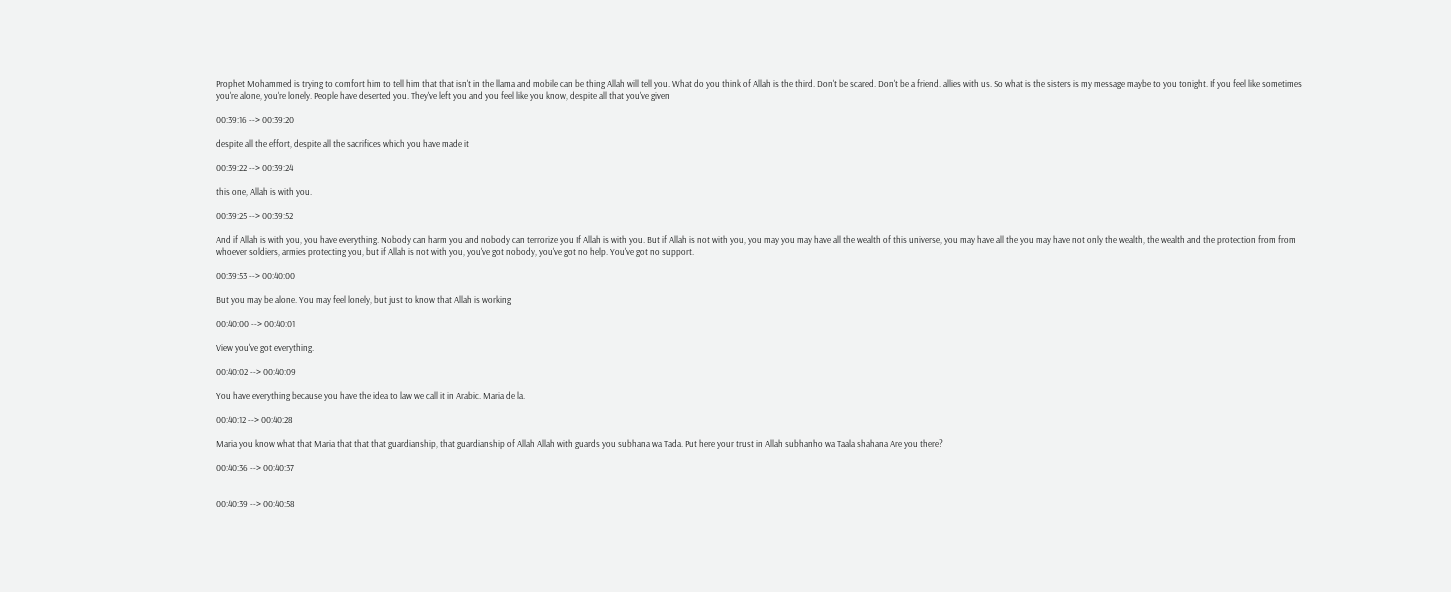Prophet Mohammed is trying to comfort him to tell him that that isn't in the llama and mobile can be thing Allah will tell you. What do you think of Allah is the third. Don't be scared. Don't be a friend. allies with us. So what is the sisters is my message maybe to you tonight. If you feel like sometimes you're alone, you're lonely. People have deserted you. They've left you and you feel like you know, despite all that you've given

00:39:16 --> 00:39:20

despite all the effort, despite all the sacrifices which you have made it

00:39:22 --> 00:39:24

this one, Allah is with you.

00:39:25 --> 00:39:52

And if Allah is with you, you have everything. Nobody can harm you and nobody can terrorize you If Allah is with you. But if Allah is not with you, you may you may have all the wealth of this universe, you may have all the you may have not only the wealth, the wealth and the protection from from whoever soldiers, armies protecting you, but if Allah is not with you, you've got nobody, you've got no help. You've got no support.

00:39:53 --> 00:40:00

But you may be alone. You may feel lonely, but just to know that Allah is working

00:40:00 --> 00:40:01

View you've got everything.

00:40:02 --> 00:40:09

You have everything because you have the idea to law we call it in Arabic. Maria de la.

00:40:12 --> 00:40:28

Maria you know what that Maria that that that guardianship, that guardianship of Allah Allah with guards you subhana wa Tada. Put here your trust in Allah subhanho wa Taala shahana Are you there?

00:40:36 --> 00:40:37


00:40:39 --> 00:40:58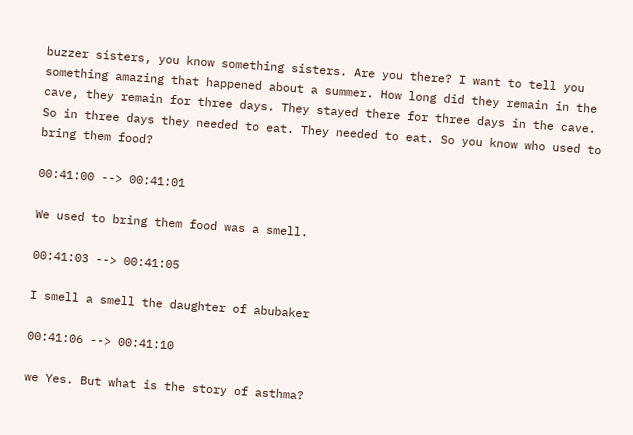buzzer sisters, you know something sisters. Are you there? I want to tell you something amazing that happened about a summer. How long did they remain in the cave, they remain for three days. They stayed there for three days in the cave. So in three days they needed to eat. They needed to eat. So you know who used to bring them food?

00:41:00 --> 00:41:01

We used to bring them food was a smell.

00:41:03 --> 00:41:05

I smell a smell the daughter of abubaker

00:41:06 --> 00:41:10

we Yes. But what is the story of asthma?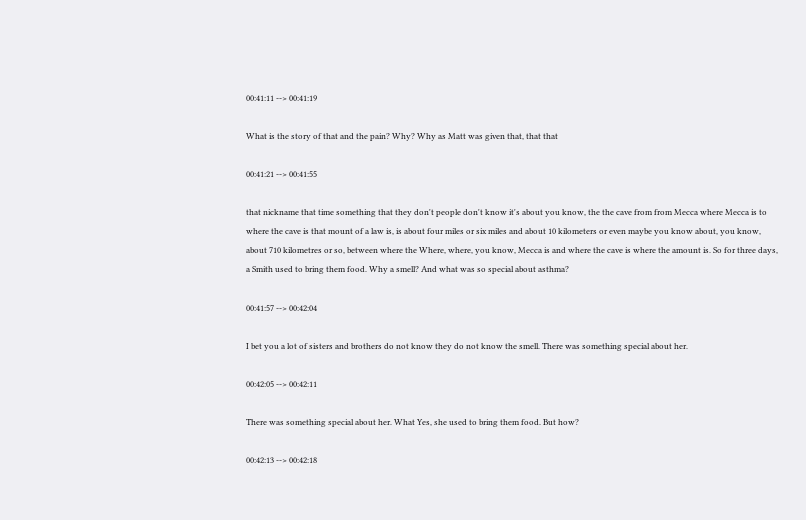00:41:11 --> 00:41:19

What is the story of that and the pain? Why? Why as Matt was given that, that that

00:41:21 --> 00:41:55

that nickname that time something that they don't people don't know it's about you know, the the cave from from Mecca where Mecca is to where the cave is that mount of a law is, is about four miles or six miles and about 10 kilometers or even maybe you know about, you know, about 710 kilometres or so, between where the Where, where, you know, Mecca is and where the cave is where the amount is. So for three days, a Smith used to bring them food. Why a smell? And what was so special about asthma?

00:41:57 --> 00:42:04

I bet you a lot of sisters and brothers do not know they do not know the smell. There was something special about her.

00:42:05 --> 00:42:11

There was something special about her. What Yes, she used to bring them food. But how?

00:42:13 --> 00:42:18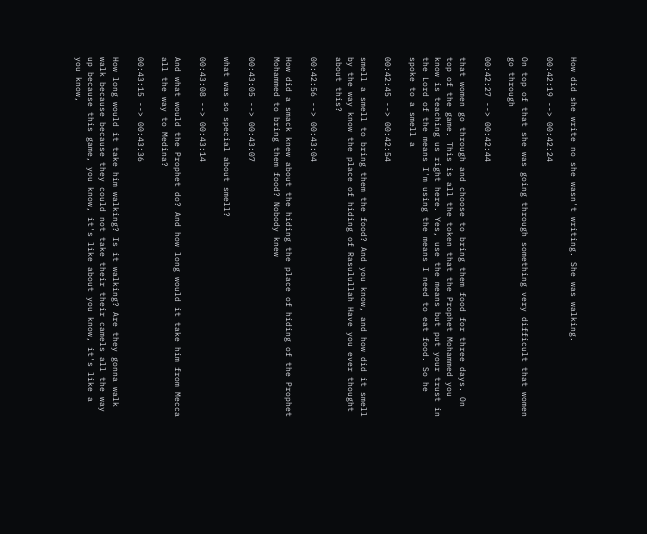How did she write no she wasn't writing. She was walking.

00:42:19 --> 00:42:24

On top of that she was going through something very difficult that women go through

00:42:27 --> 00:42:44

that women go through and choose to bring them food for three days. On top of the game. This is all the token that the Prophet Mohammed you know is teaching us right here. Yes, use the means but put your trust in the Lord of the means I'm using the means I need to eat food. So he spoke to a smell a

00:42:45 --> 00:42:54

smell a smell to bring them the food? And you know, and how did it smell by the way know the place of hiding of Rasulullah Have you ever thought about this?

00:42:56 --> 00:43:04

How did a smack knew about the hiding the place of hiding of the Prophet Mohammed to bring them food? Nobody knew

00:43:05 --> 00:43:07

what was so special about smell?

00:43:08 --> 00:43:14

And what would the Prophet do? And how long would it take him from Mecca all the way to Medina?

00:43:15 --> 00:43:36

How long would it take him walking? Is it walking? Are they gonna walk walk because because they could not take their their camels all the way up because this game, you know, it's like about you know, it's like a you know,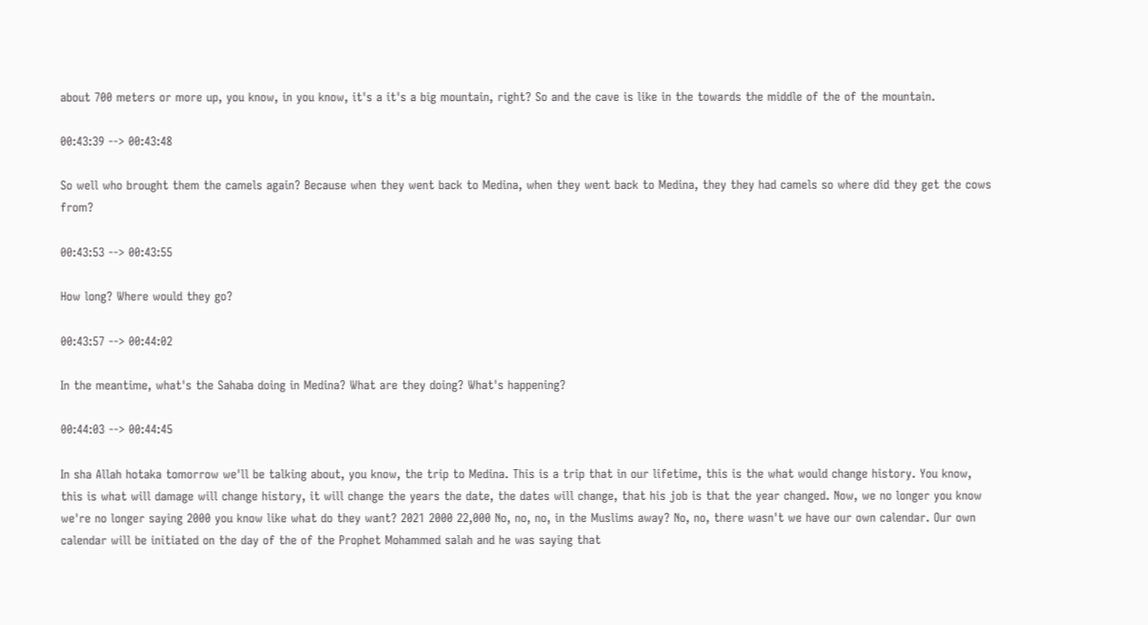about 700 meters or more up, you know, in you know, it's a it's a big mountain, right? So and the cave is like in the towards the middle of the of the mountain.

00:43:39 --> 00:43:48

So well who brought them the camels again? Because when they went back to Medina, when they went back to Medina, they they had camels so where did they get the cows from?

00:43:53 --> 00:43:55

How long? Where would they go?

00:43:57 --> 00:44:02

In the meantime, what's the Sahaba doing in Medina? What are they doing? What's happening?

00:44:03 --> 00:44:45

In sha Allah hotaka tomorrow we'll be talking about, you know, the trip to Medina. This is a trip that in our lifetime, this is the what would change history. You know, this is what will damage will change history, it will change the years the date, the dates will change, that his job is that the year changed. Now, we no longer you know we're no longer saying 2000 you know like what do they want? 2021 2000 22,000 No, no, no, in the Muslims away? No, no, there wasn't we have our own calendar. Our own calendar will be initiated on the day of the of the Prophet Mohammed salah and he was saying that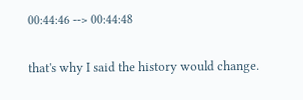00:44:46 --> 00:44:48

that's why I said the history would change.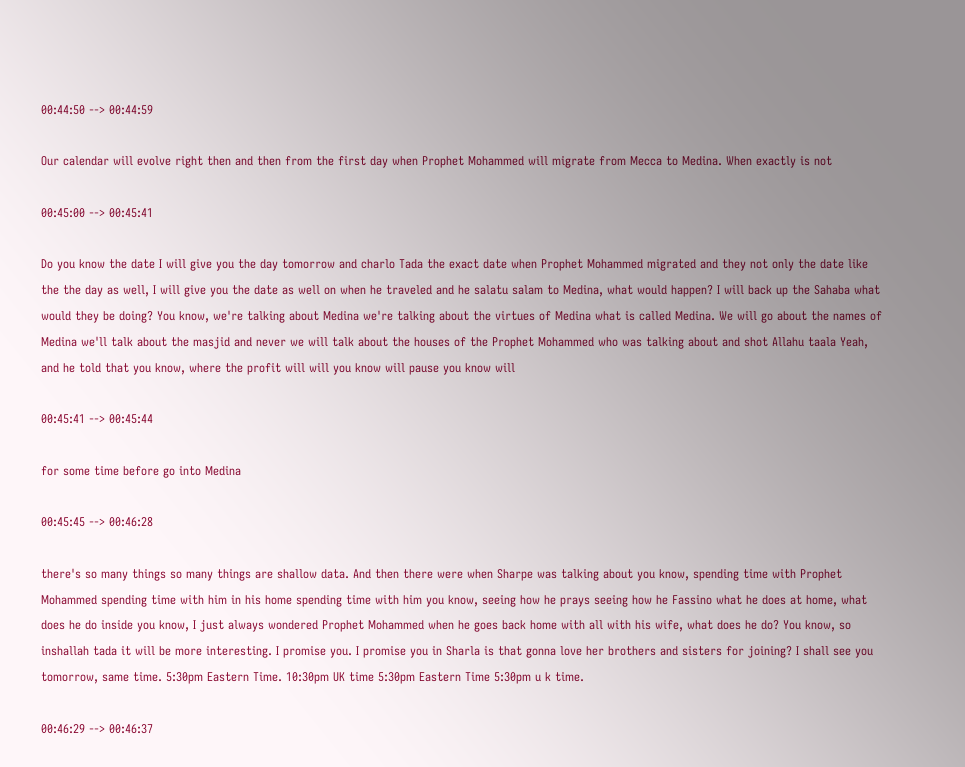00:44:50 --> 00:44:59

Our calendar will evolve right then and then from the first day when Prophet Mohammed will migrate from Mecca to Medina. When exactly is not

00:45:00 --> 00:45:41

Do you know the date I will give you the day tomorrow and charlo Tada the exact date when Prophet Mohammed migrated and they not only the date like the the day as well, I will give you the date as well on when he traveled and he salatu salam to Medina, what would happen? I will back up the Sahaba what would they be doing? You know, we're talking about Medina we're talking about the virtues of Medina what is called Medina. We will go about the names of Medina we'll talk about the masjid and never we will talk about the houses of the Prophet Mohammed who was talking about and shot Allahu taala Yeah, and he told that you know, where the profit will will you know will pause you know will

00:45:41 --> 00:45:44

for some time before go into Medina

00:45:45 --> 00:46:28

there's so many things so many things are shallow data. And then there were when Sharpe was talking about you know, spending time with Prophet Mohammed spending time with him in his home spending time with him you know, seeing how he prays seeing how he Fassino what he does at home, what does he do inside you know, I just always wondered Prophet Mohammed when he goes back home with all with his wife, what does he do? You know, so inshallah tada it will be more interesting. I promise you. I promise you in Sharla is that gonna love her brothers and sisters for joining? I shall see you tomorrow, same time. 5:30pm Eastern Time. 10:30pm UK time 5:30pm Eastern Time 5:30pm u k time.

00:46:29 --> 00:46:37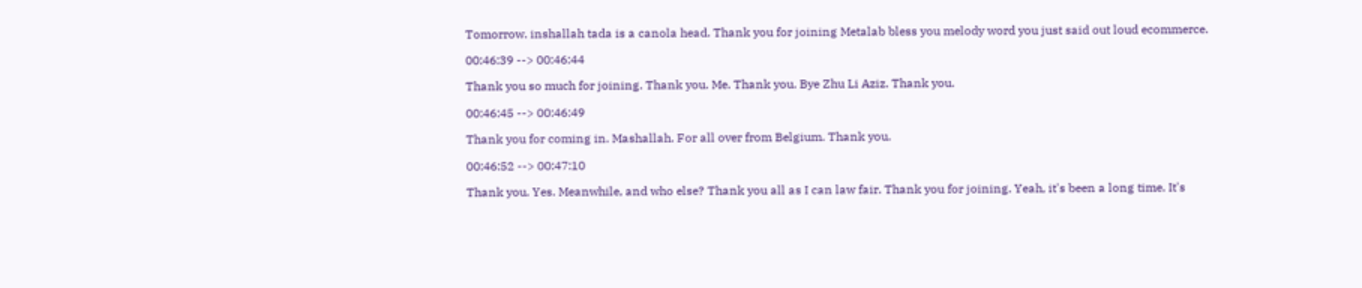Tomorrow. inshallah tada is a canola head. Thank you for joining Metalab bless you melody word you just said out loud ecommerce.

00:46:39 --> 00:46:44

Thank you so much for joining. Thank you. Me. Thank you. Bye Zhu Li Aziz. Thank you.

00:46:45 --> 00:46:49

Thank you for coming in. Mashallah. For all over from Belgium. Thank you.

00:46:52 --> 00:47:10

Thank you. Yes. Meanwhile, and who else? Thank you all as I can law fair. Thank you for joining. Yeah, it's been a long time. It's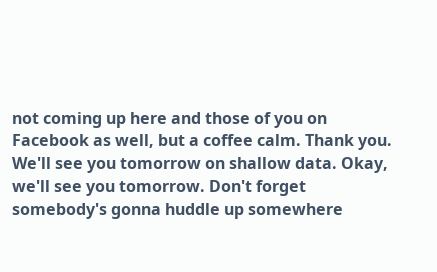not coming up here and those of you on Facebook as well, but a coffee calm. Thank you. We'll see you tomorrow on shallow data. Okay, we'll see you tomorrow. Don't forget somebody's gonna huddle up somewhere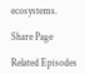ecosystems.

Share Page

Related Episodes